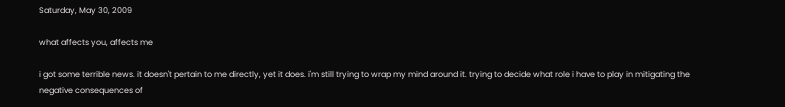Saturday, May 30, 2009

what affects you, affects me

i got some terrible news. it doesn't pertain to me directly, yet it does. i'm still trying to wrap my mind around it. trying to decide what role i have to play in mitigating the negative consequences of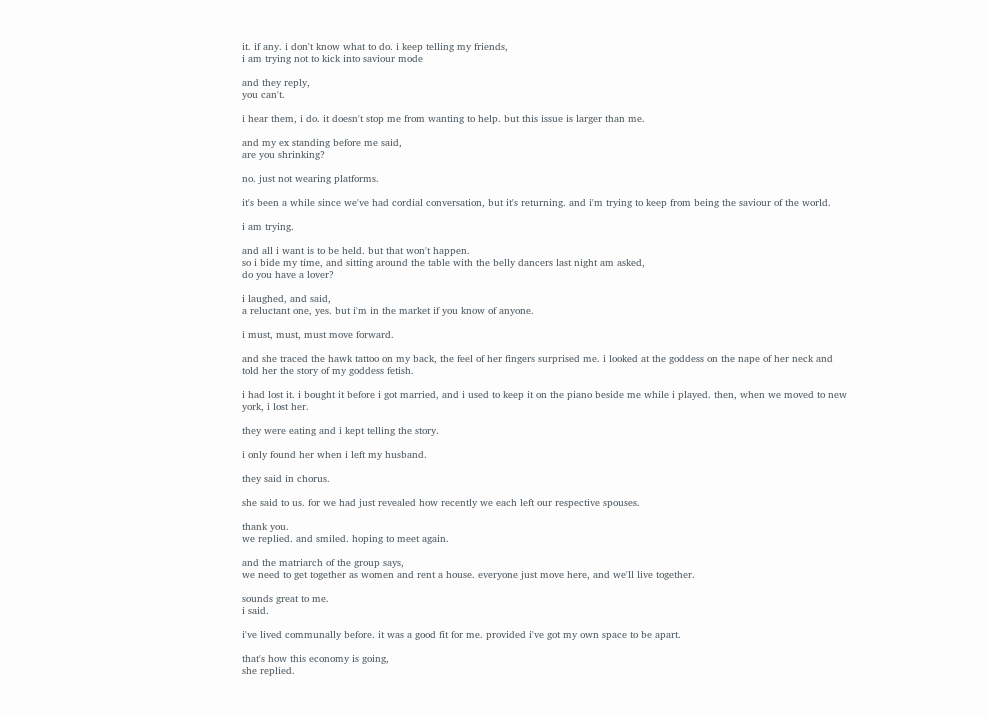it. if any. i don't know what to do. i keep telling my friends,
i am trying not to kick into saviour mode

and they reply,
you can't.

i hear them, i do. it doesn't stop me from wanting to help. but this issue is larger than me.

and my ex standing before me said,
are you shrinking?

no. just not wearing platforms.

it's been a while since we've had cordial conversation, but it's returning. and i'm trying to keep from being the saviour of the world.

i am trying.

and all i want is to be held. but that won't happen.
so i bide my time, and sitting around the table with the belly dancers last night am asked,
do you have a lover?

i laughed, and said,
a reluctant one, yes. but i'm in the market if you know of anyone.

i must, must, must move forward.

and she traced the hawk tattoo on my back, the feel of her fingers surprised me. i looked at the goddess on the nape of her neck and told her the story of my goddess fetish.

i had lost it. i bought it before i got married, and i used to keep it on the piano beside me while i played. then, when we moved to new york, i lost her.

they were eating and i kept telling the story.

i only found her when i left my husband.

they said in chorus.

she said to us. for we had just revealed how recently we each left our respective spouses.

thank you.
we replied. and smiled. hoping to meet again.

and the matriarch of the group says,
we need to get together as women and rent a house. everyone just move here, and we'll live together.

sounds great to me.
i said.

i've lived communally before. it was a good fit for me. provided i've got my own space to be apart.

that's how this economy is going,
she replied.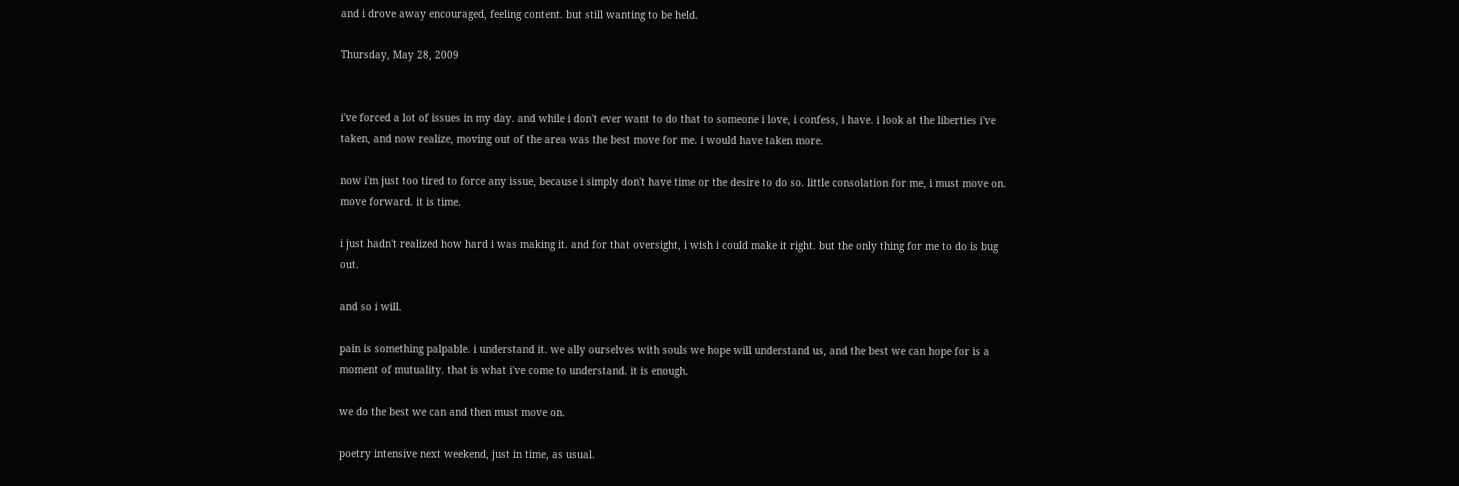and i drove away encouraged, feeling content. but still wanting to be held.

Thursday, May 28, 2009


i've forced a lot of issues in my day. and while i don't ever want to do that to someone i love, i confess, i have. i look at the liberties i've taken, and now realize, moving out of the area was the best move for me. i would have taken more.

now i'm just too tired to force any issue, because i simply don't have time or the desire to do so. little consolation for me, i must move on. move forward. it is time.

i just hadn't realized how hard i was making it. and for that oversight, i wish i could make it right. but the only thing for me to do is bug out.

and so i will.

pain is something palpable. i understand it. we ally ourselves with souls we hope will understand us, and the best we can hope for is a moment of mutuality. that is what i've come to understand. it is enough.

we do the best we can and then must move on.

poetry intensive next weekend, just in time, as usual.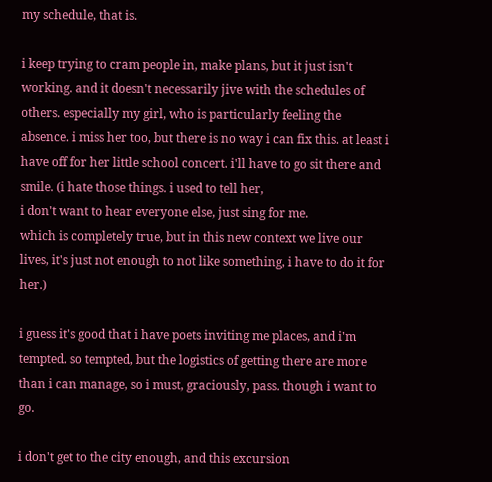my schedule, that is.

i keep trying to cram people in, make plans, but it just isn't working. and it doesn't necessarily jive with the schedules of others. especially my girl, who is particularly feeling the absence. i miss her too, but there is no way i can fix this. at least i have off for her little school concert. i'll have to go sit there and smile. (i hate those things. i used to tell her,
i don't want to hear everyone else, just sing for me.
which is completely true, but in this new context we live our lives, it's just not enough to not like something, i have to do it for her.)

i guess it's good that i have poets inviting me places, and i'm tempted. so tempted, but the logistics of getting there are more than i can manage, so i must, graciously, pass. though i want to go.

i don't get to the city enough, and this excursion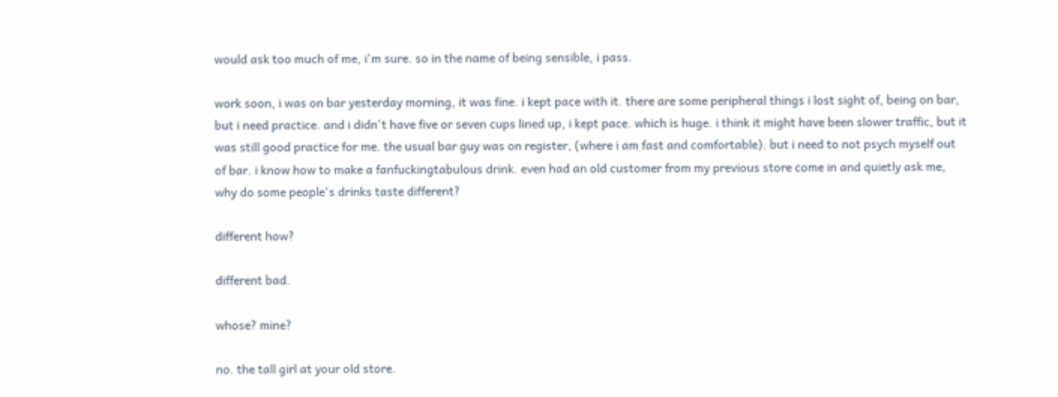would ask too much of me, i'm sure. so in the name of being sensible, i pass.

work soon, i was on bar yesterday morning, it was fine. i kept pace with it. there are some peripheral things i lost sight of, being on bar, but i need practice. and i didn't have five or seven cups lined up, i kept pace. which is huge. i think it might have been slower traffic, but it was still good practice for me. the usual bar guy was on register, (where i am fast and comfortable). but i need to not psych myself out of bar. i know how to make a fanfuckingtabulous drink. even had an old customer from my previous store come in and quietly ask me,
why do some people's drinks taste different?

different how?

different bad.

whose? mine?

no. the tall girl at your old store.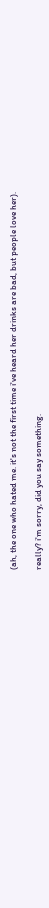(ah, the one who hated me. it's not the first time i've heard her drinks are bad, but people love her).

really? i'm sorry, did you say something.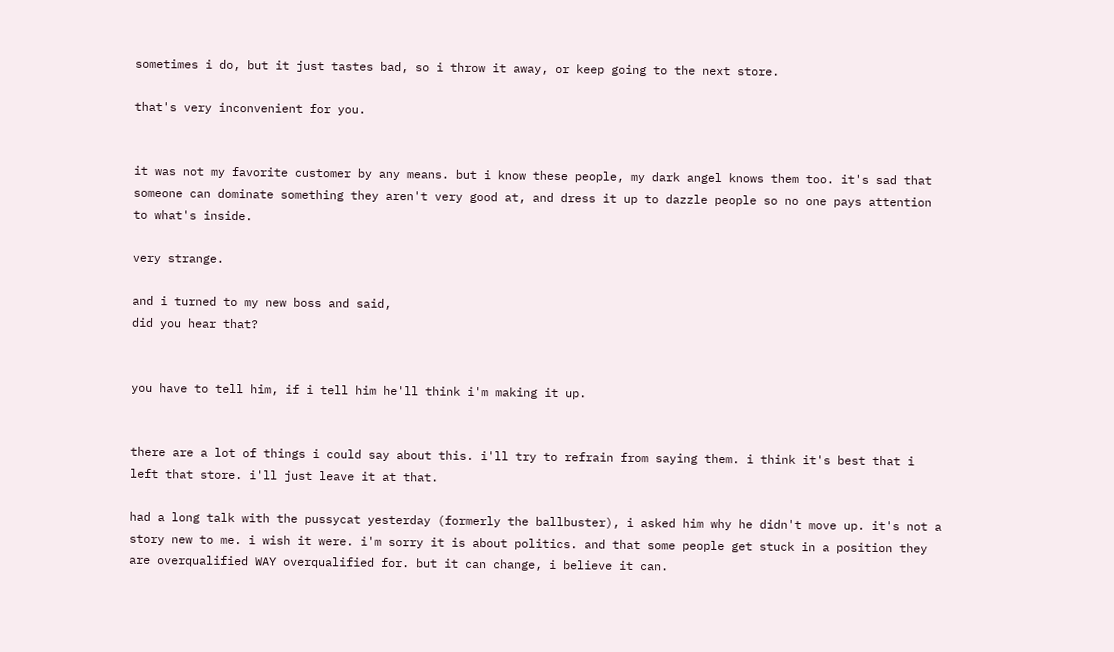sometimes i do, but it just tastes bad, so i throw it away, or keep going to the next store.

that's very inconvenient for you.


it was not my favorite customer by any means. but i know these people, my dark angel knows them too. it's sad that someone can dominate something they aren't very good at, and dress it up to dazzle people so no one pays attention to what's inside.

very strange.

and i turned to my new boss and said,
did you hear that?


you have to tell him, if i tell him he'll think i'm making it up.


there are a lot of things i could say about this. i'll try to refrain from saying them. i think it's best that i left that store. i'll just leave it at that.

had a long talk with the pussycat yesterday (formerly the ballbuster), i asked him why he didn't move up. it's not a story new to me. i wish it were. i'm sorry it is about politics. and that some people get stuck in a position they are overqualified WAY overqualified for. but it can change, i believe it can.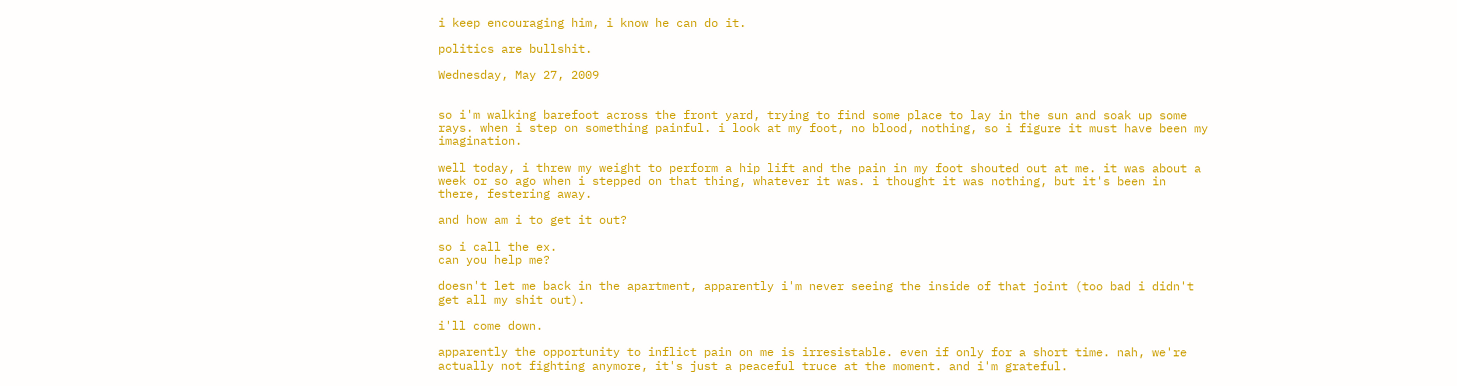i keep encouraging him, i know he can do it.

politics are bullshit.

Wednesday, May 27, 2009


so i'm walking barefoot across the front yard, trying to find some place to lay in the sun and soak up some rays. when i step on something painful. i look at my foot, no blood, nothing, so i figure it must have been my imagination.

well today, i threw my weight to perform a hip lift and the pain in my foot shouted out at me. it was about a week or so ago when i stepped on that thing, whatever it was. i thought it was nothing, but it's been in there, festering away.

and how am i to get it out?

so i call the ex.
can you help me?

doesn't let me back in the apartment, apparently i'm never seeing the inside of that joint (too bad i didn't get all my shit out).

i'll come down.

apparently the opportunity to inflict pain on me is irresistable. even if only for a short time. nah, we're actually not fighting anymore, it's just a peaceful truce at the moment. and i'm grateful.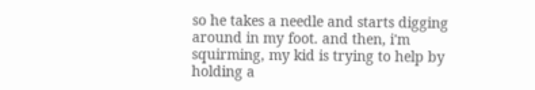so he takes a needle and starts digging around in my foot. and then, i'm squirming, my kid is trying to help by holding a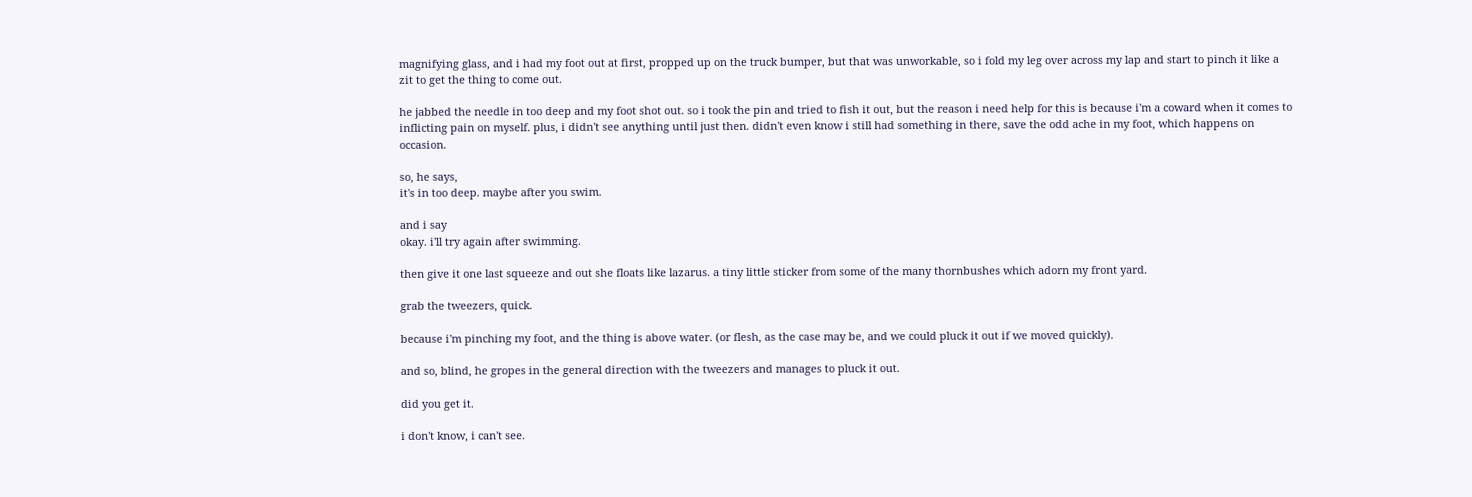magnifying glass, and i had my foot out at first, propped up on the truck bumper, but that was unworkable, so i fold my leg over across my lap and start to pinch it like a zit to get the thing to come out.

he jabbed the needle in too deep and my foot shot out. so i took the pin and tried to fish it out, but the reason i need help for this is because i'm a coward when it comes to inflicting pain on myself. plus, i didn't see anything until just then. didn't even know i still had something in there, save the odd ache in my foot, which happens on occasion.

so, he says,
it's in too deep. maybe after you swim.

and i say
okay. i'll try again after swimming.

then give it one last squeeze and out she floats like lazarus. a tiny little sticker from some of the many thornbushes which adorn my front yard.

grab the tweezers, quick.

because i'm pinching my foot, and the thing is above water. (or flesh, as the case may be, and we could pluck it out if we moved quickly).

and so, blind, he gropes in the general direction with the tweezers and manages to pluck it out.

did you get it.

i don't know, i can't see.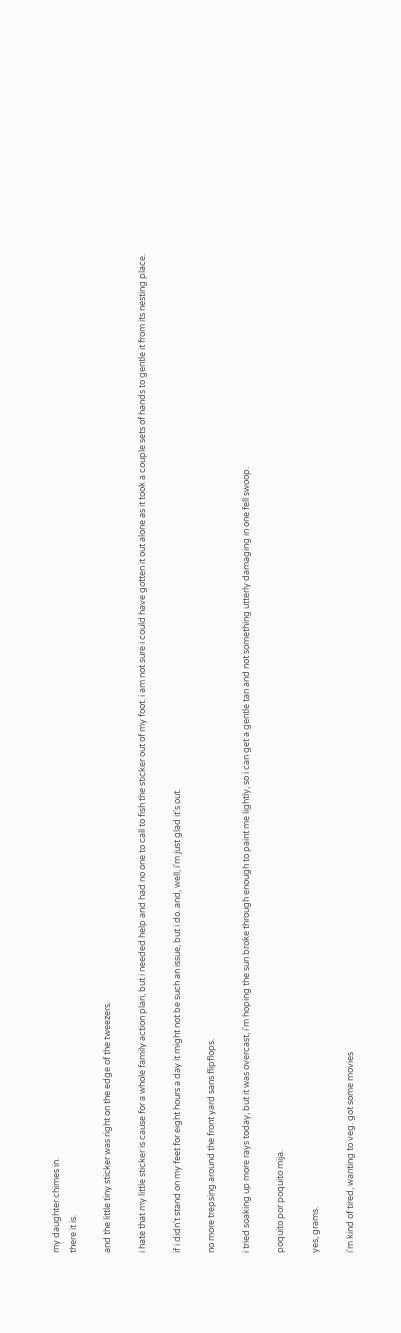my daughter chimes in.
there it is.

and the little tiny sticker was right on the edge of the tweezers.

i hate that my little sticker is cause for a whole family action plan, but i needed help and had no one to call to fish the sticker out of my foot. i am not sure i could have gotten it out alone as it took a couple sets of hands to gentle it from its nesting place.

if i didn't stand on my feet for eight hours a day it might not be such an issue, but i do. and, well, i'm just glad it's out.

no more trepsing around the front yard sans flipflops.

i tried soaking up more rays today, but it was overcast, i'm hoping the sun broke through enough to paint me lightly, so i can get a gentle tan and not something utterly damaging in one fell swoop.

poquito por poquito mija.

yes, grams.

i'm kind of tired, wanting to veg. got some movies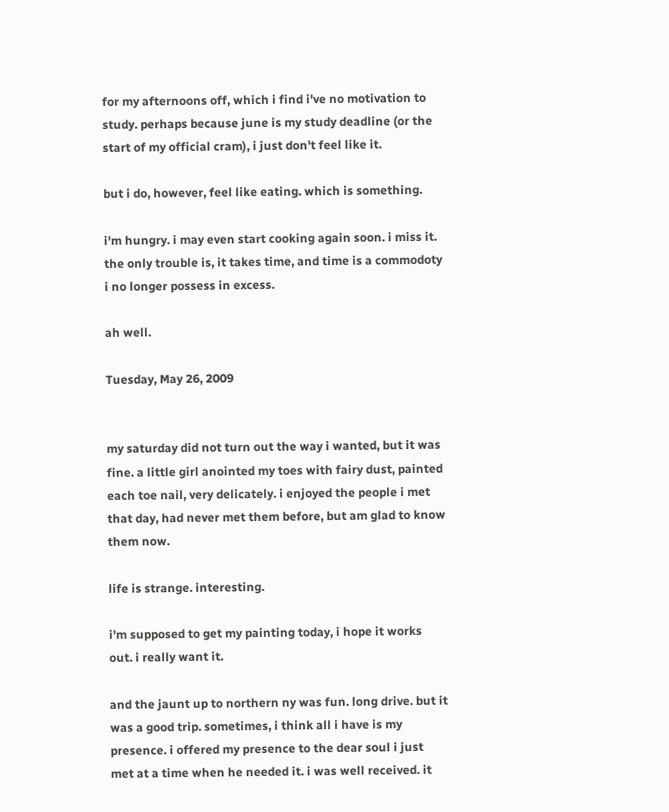for my afternoons off, which i find i've no motivation to study. perhaps because june is my study deadline (or the start of my official cram), i just don't feel like it.

but i do, however, feel like eating. which is something.

i'm hungry. i may even start cooking again soon. i miss it. the only trouble is, it takes time, and time is a commodoty i no longer possess in excess.

ah well.

Tuesday, May 26, 2009


my saturday did not turn out the way i wanted, but it was fine. a little girl anointed my toes with fairy dust, painted each toe nail, very delicately. i enjoyed the people i met that day, had never met them before, but am glad to know them now.

life is strange. interesting.

i'm supposed to get my painting today, i hope it works out. i really want it.

and the jaunt up to northern ny was fun. long drive. but it was a good trip. sometimes, i think all i have is my presence. i offered my presence to the dear soul i just met at a time when he needed it. i was well received. it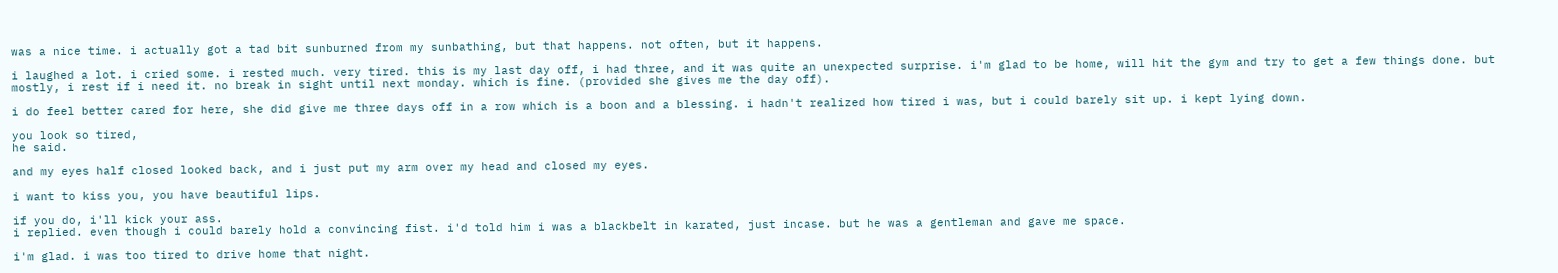was a nice time. i actually got a tad bit sunburned from my sunbathing, but that happens. not often, but it happens.

i laughed a lot. i cried some. i rested much. very tired. this is my last day off, i had three, and it was quite an unexpected surprise. i'm glad to be home, will hit the gym and try to get a few things done. but mostly, i rest if i need it. no break in sight until next monday. which is fine. (provided she gives me the day off).

i do feel better cared for here, she did give me three days off in a row which is a boon and a blessing. i hadn't realized how tired i was, but i could barely sit up. i kept lying down.

you look so tired,
he said.

and my eyes half closed looked back, and i just put my arm over my head and closed my eyes.

i want to kiss you, you have beautiful lips.

if you do, i'll kick your ass.
i replied. even though i could barely hold a convincing fist. i'd told him i was a blackbelt in karated, just incase. but he was a gentleman and gave me space.

i'm glad. i was too tired to drive home that night.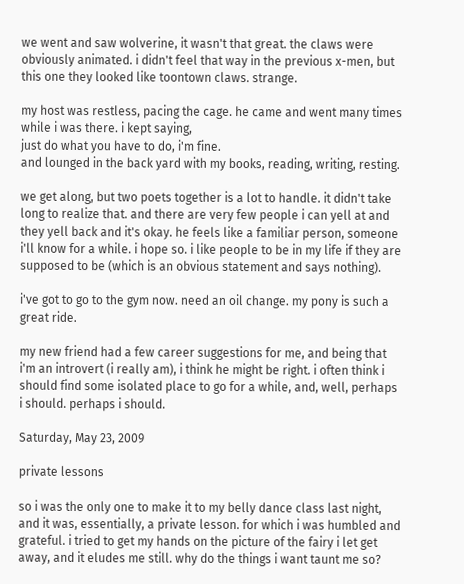we went and saw wolverine, it wasn't that great. the claws were obviously animated. i didn't feel that way in the previous x-men, but this one they looked like toontown claws. strange.

my host was restless, pacing the cage. he came and went many times while i was there. i kept saying,
just do what you have to do, i'm fine.
and lounged in the back yard with my books, reading, writing, resting.

we get along, but two poets together is a lot to handle. it didn't take long to realize that. and there are very few people i can yell at and they yell back and it's okay. he feels like a familiar person, someone i'll know for a while. i hope so. i like people to be in my life if they are supposed to be (which is an obvious statement and says nothing).

i've got to go to the gym now. need an oil change. my pony is such a great ride.

my new friend had a few career suggestions for me, and being that i'm an introvert (i really am), i think he might be right. i often think i should find some isolated place to go for a while, and, well, perhaps i should. perhaps i should.

Saturday, May 23, 2009

private lessons

so i was the only one to make it to my belly dance class last night, and it was, essentially, a private lesson. for which i was humbled and grateful. i tried to get my hands on the picture of the fairy i let get away, and it eludes me still. why do the things i want taunt me so?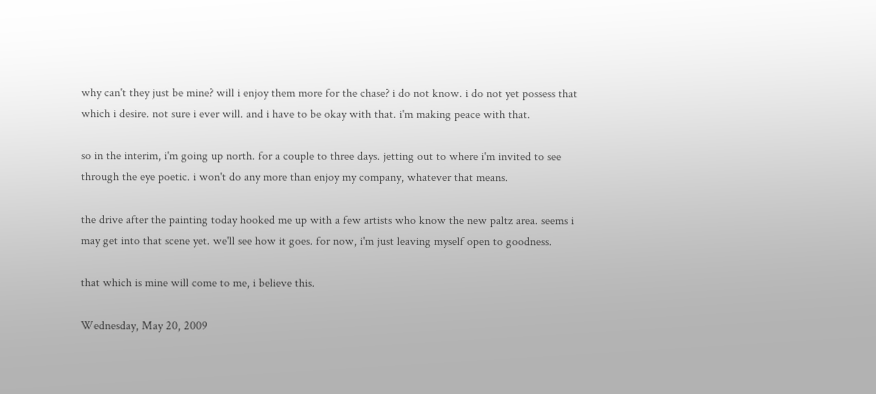why can't they just be mine? will i enjoy them more for the chase? i do not know. i do not yet possess that which i desire. not sure i ever will. and i have to be okay with that. i'm making peace with that.

so in the interim, i'm going up north. for a couple to three days. jetting out to where i'm invited to see through the eye poetic. i won't do any more than enjoy my company, whatever that means.

the drive after the painting today hooked me up with a few artists who know the new paltz area. seems i may get into that scene yet. we'll see how it goes. for now, i'm just leaving myself open to goodness.

that which is mine will come to me, i believe this.

Wednesday, May 20, 2009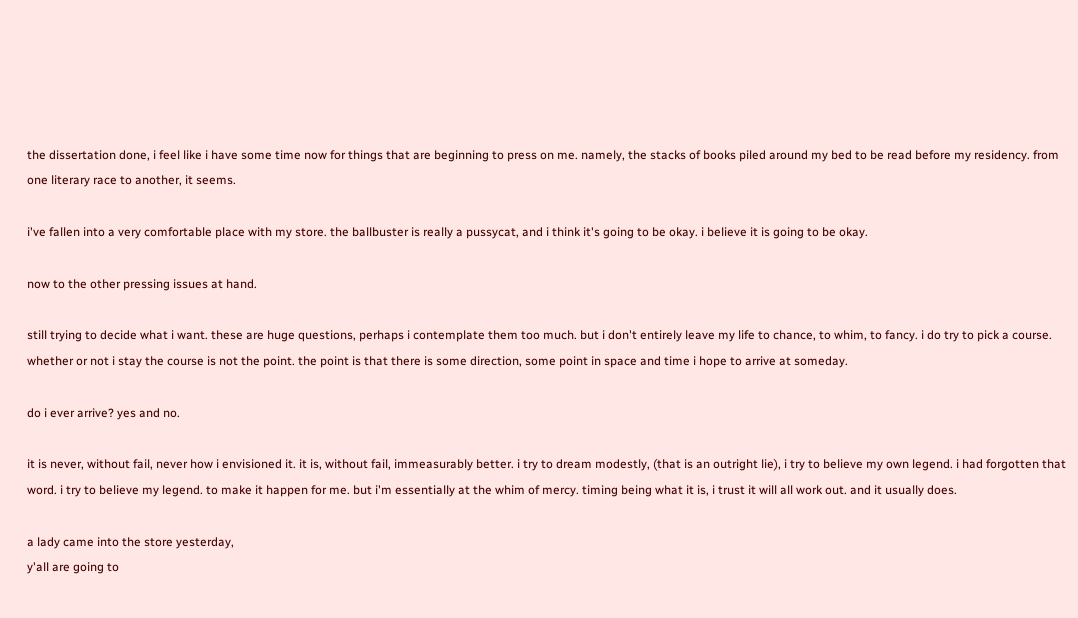the dissertation done, i feel like i have some time now for things that are beginning to press on me. namely, the stacks of books piled around my bed to be read before my residency. from one literary race to another, it seems.

i've fallen into a very comfortable place with my store. the ballbuster is really a pussycat, and i think it's going to be okay. i believe it is going to be okay.

now to the other pressing issues at hand.

still trying to decide what i want. these are huge questions, perhaps i contemplate them too much. but i don't entirely leave my life to chance, to whim, to fancy. i do try to pick a course. whether or not i stay the course is not the point. the point is that there is some direction, some point in space and time i hope to arrive at someday.

do i ever arrive? yes and no.

it is never, without fail, never how i envisioned it. it is, without fail, immeasurably better. i try to dream modestly, (that is an outright lie), i try to believe my own legend. i had forgotten that word. i try to believe my legend. to make it happen for me. but i'm essentially at the whim of mercy. timing being what it is, i trust it will all work out. and it usually does.

a lady came into the store yesterday,
y'all are going to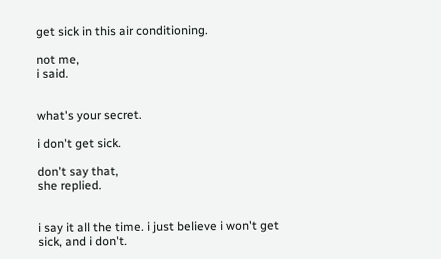get sick in this air conditioning.

not me,
i said.


what's your secret.

i don't get sick.

don't say that,
she replied.


i say it all the time. i just believe i won't get sick, and i don't.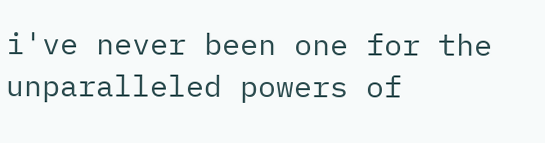i've never been one for the unparalleled powers of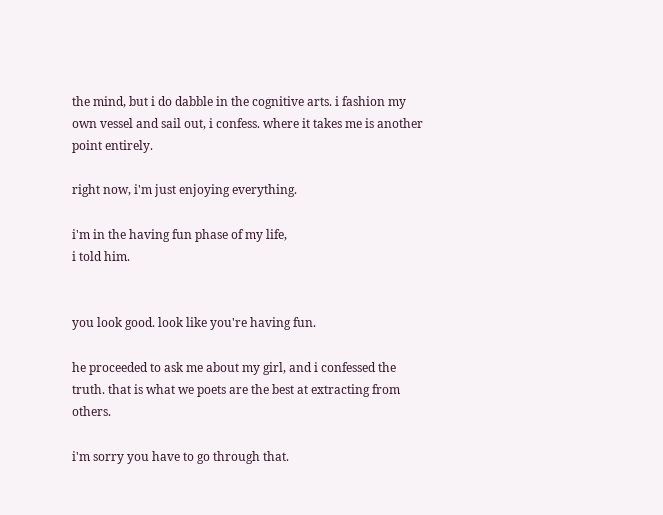the mind, but i do dabble in the cognitive arts. i fashion my own vessel and sail out, i confess. where it takes me is another point entirely.

right now, i'm just enjoying everything.

i'm in the having fun phase of my life,
i told him.


you look good. look like you're having fun.

he proceeded to ask me about my girl, and i confessed the truth. that is what we poets are the best at extracting from others.

i'm sorry you have to go through that.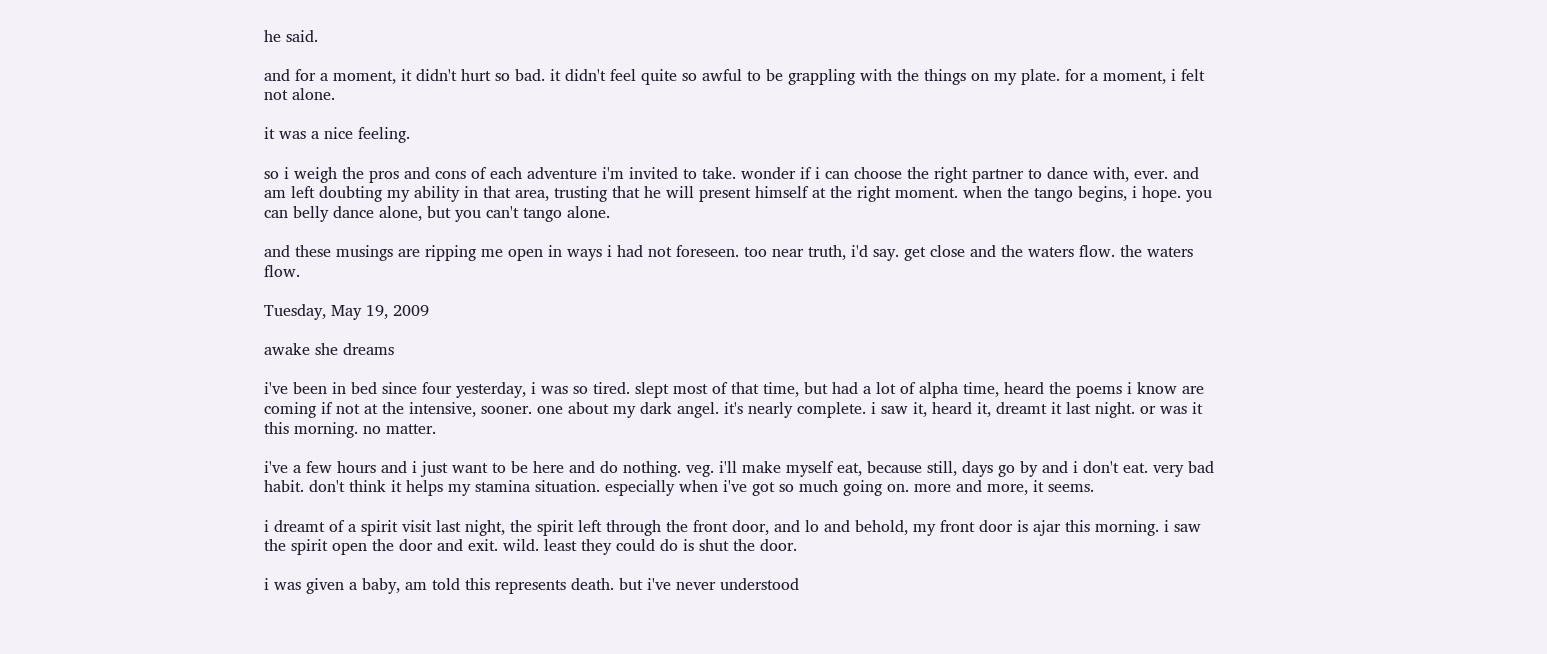he said.

and for a moment, it didn't hurt so bad. it didn't feel quite so awful to be grappling with the things on my plate. for a moment, i felt not alone.

it was a nice feeling.

so i weigh the pros and cons of each adventure i'm invited to take. wonder if i can choose the right partner to dance with, ever. and am left doubting my ability in that area, trusting that he will present himself at the right moment. when the tango begins, i hope. you can belly dance alone, but you can't tango alone.

and these musings are ripping me open in ways i had not foreseen. too near truth, i'd say. get close and the waters flow. the waters flow.

Tuesday, May 19, 2009

awake she dreams

i've been in bed since four yesterday, i was so tired. slept most of that time, but had a lot of alpha time, heard the poems i know are coming if not at the intensive, sooner. one about my dark angel. it's nearly complete. i saw it, heard it, dreamt it last night. or was it this morning. no matter.

i've a few hours and i just want to be here and do nothing. veg. i'll make myself eat, because still, days go by and i don't eat. very bad habit. don't think it helps my stamina situation. especially when i've got so much going on. more and more, it seems.

i dreamt of a spirit visit last night, the spirit left through the front door, and lo and behold, my front door is ajar this morning. i saw the spirit open the door and exit. wild. least they could do is shut the door.

i was given a baby, am told this represents death. but i've never understood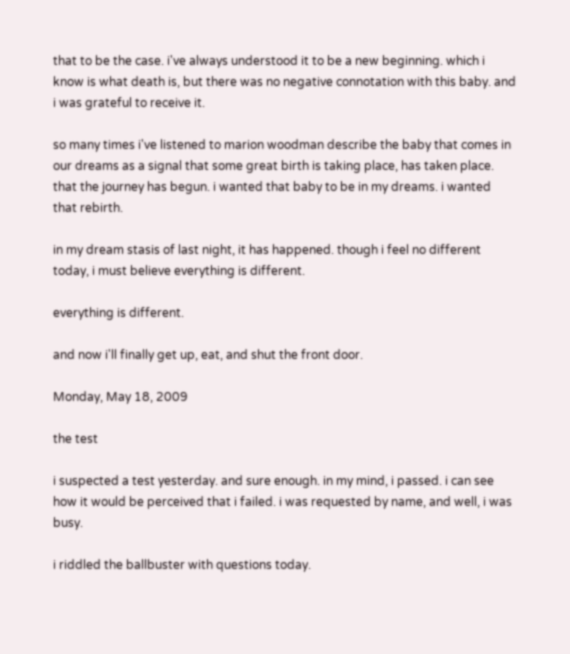that to be the case. i've always understood it to be a new beginning. which i know is what death is, but there was no negative connotation with this baby. and i was grateful to receive it.

so many times i've listened to marion woodman describe the baby that comes in our dreams as a signal that some great birth is taking place, has taken place. that the journey has begun. i wanted that baby to be in my dreams. i wanted that rebirth.

in my dream stasis of last night, it has happened. though i feel no different today, i must believe everything is different.

everything is different.

and now i'll finally get up, eat, and shut the front door.

Monday, May 18, 2009

the test

i suspected a test yesterday. and sure enough. in my mind, i passed. i can see how it would be perceived that i failed. i was requested by name, and well, i was busy.

i riddled the ballbuster with questions today.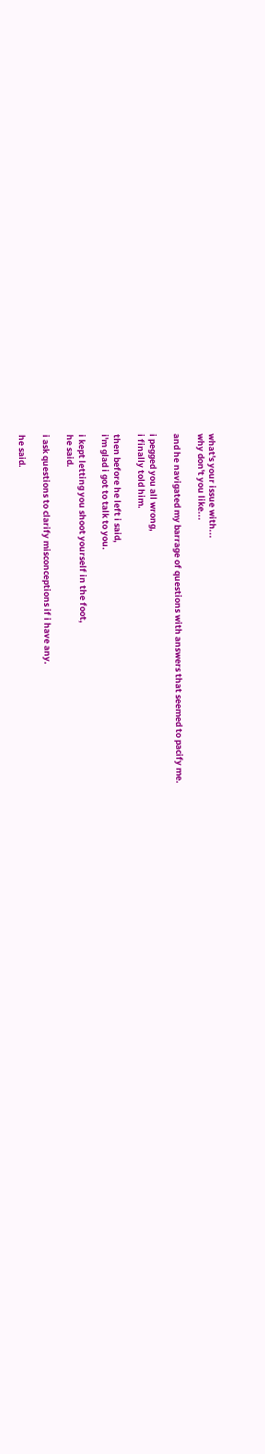what's your issue with...
why don't you like...

and he navigated my barrage of questions with answers that seemed to pacify me.

i pegged you all wrong,
i finally told him.

then before he left i said,
i'm glad i got to talk to you.

i kept letting you shoot yourself in the foot,
he said.

i ask questions to clarify misconceptions if i have any.

he said.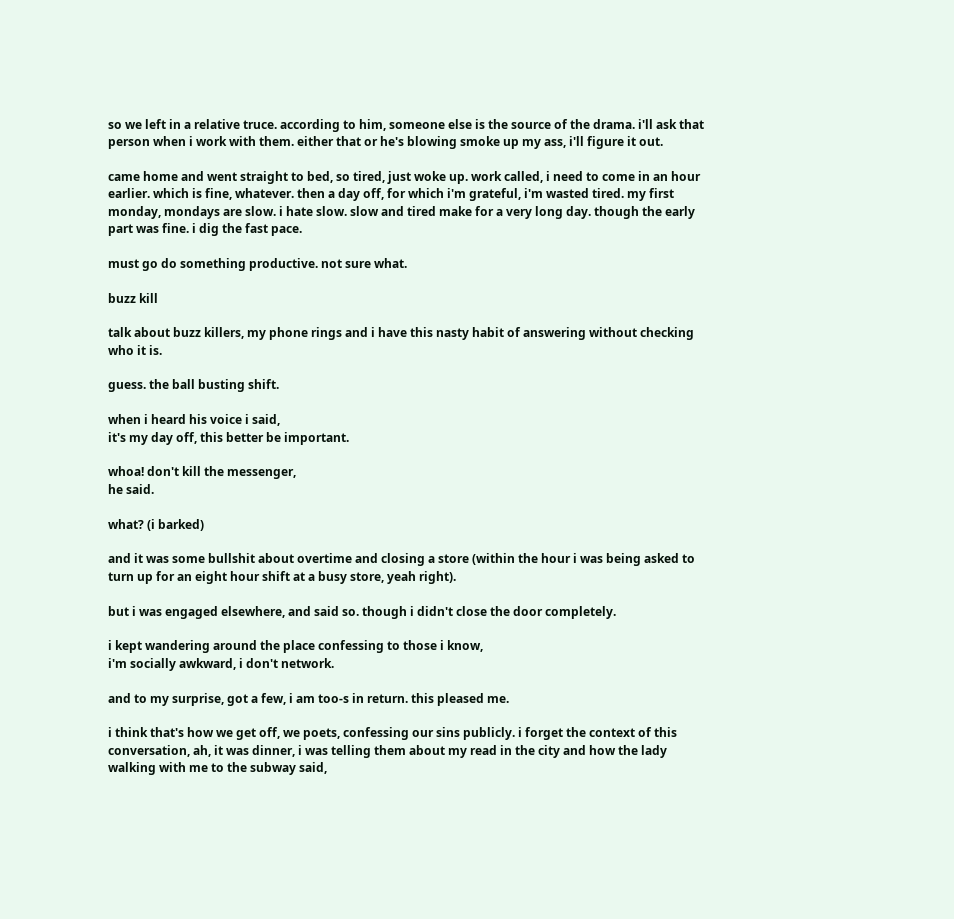so we left in a relative truce. according to him, someone else is the source of the drama. i'll ask that person when i work with them. either that or he's blowing smoke up my ass, i'll figure it out.

came home and went straight to bed, so tired, just woke up. work called, i need to come in an hour earlier. which is fine, whatever. then a day off, for which i'm grateful, i'm wasted tired. my first monday, mondays are slow. i hate slow. slow and tired make for a very long day. though the early part was fine. i dig the fast pace.

must go do something productive. not sure what.

buzz kill

talk about buzz killers, my phone rings and i have this nasty habit of answering without checking who it is.

guess. the ball busting shift.

when i heard his voice i said,
it's my day off, this better be important.

whoa! don't kill the messenger,
he said.

what? (i barked)

and it was some bullshit about overtime and closing a store (within the hour i was being asked to turn up for an eight hour shift at a busy store, yeah right).

but i was engaged elsewhere, and said so. though i didn't close the door completely.

i kept wandering around the place confessing to those i know,
i'm socially awkward, i don't network.

and to my surprise, got a few, i am too-s in return. this pleased me.

i think that's how we get off, we poets, confessing our sins publicly. i forget the context of this conversation, ah, it was dinner, i was telling them about my read in the city and how the lady walking with me to the subway said,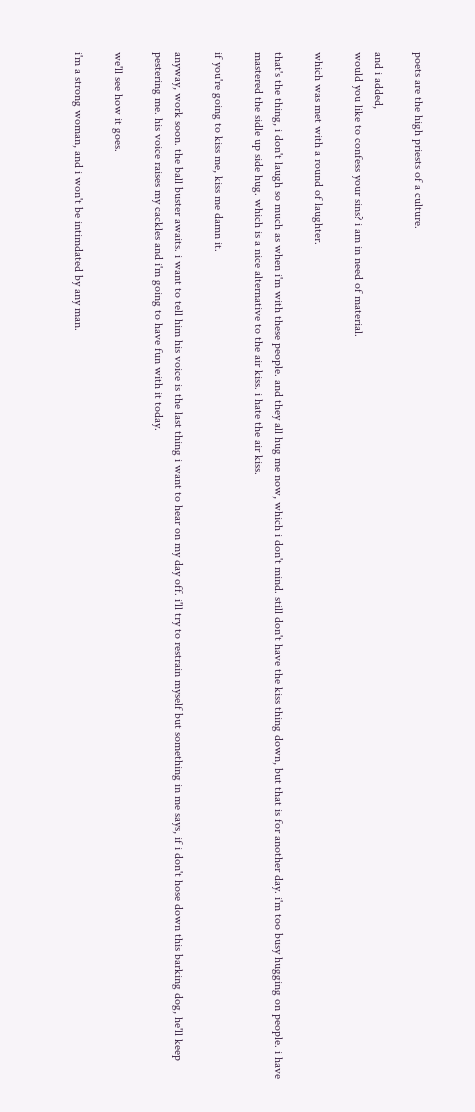poets are the high priests of a culture.

and i added,
would you like to confess your sins? i am in need of material.

which was met with a round of laughter.

that's the thing, i don't laugh so much as when i'm with these people. and they all hug me now, which i don't mind. still don't have the kiss thing down, but that is for another day. i'm too busy hugging on people. i have mastered the sidle up side hug. which is a nice alternative to the air kiss. i hate the air kiss.

if you're going to kiss me, kiss me damn it.

anyway, work soon. the ball buster awaits. i want to tell him his voice is the last thing i want to hear on my day off. i'll try to restrain myself but something in me says, if i don't hose down this barking dog, he'll keep pestering me. his voice raises my cackles and i'm going to have fun with it today.

we'll see how it goes.

i'm a strong woman, and i won't be intimdated by any man.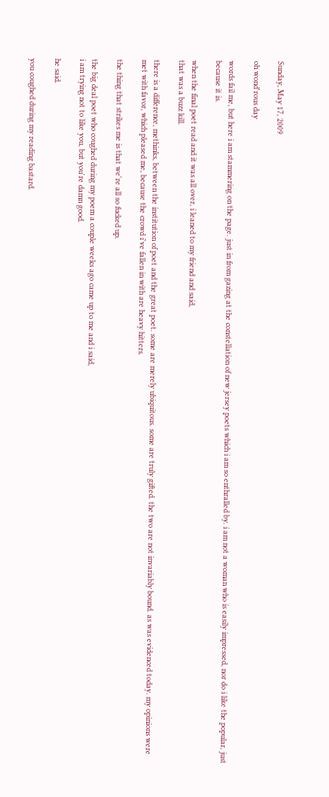Sunday, May 17, 2009

oh wond'rous day

words fail me, but here i am stammering on the page. just in from gazing at the constellation of new jersey poets which i am so enthralled by. i am not a woman who is easily impressed, nor do i like the popular, just because it is.

when the final poet read and it was all over, i leaned to my friend and said,
that was a buzz kill.

there is a difference, methinks, between the institution of poet and the great poet. some are merely ubiquitous. some are truly gifted. the two are not invariably bound. as was evidenced today. my opinions were met with favor, which pleased me, because the crowd i've fallen in with are heavy hitters.

the thing that strikes me is that we're all so fucked up.

the big deal poet who coughed during my poem a couple weeks ago came up to me and i said,
i am trying not to like you, but you're damn good.

he said.

you coughed during my reading bastard.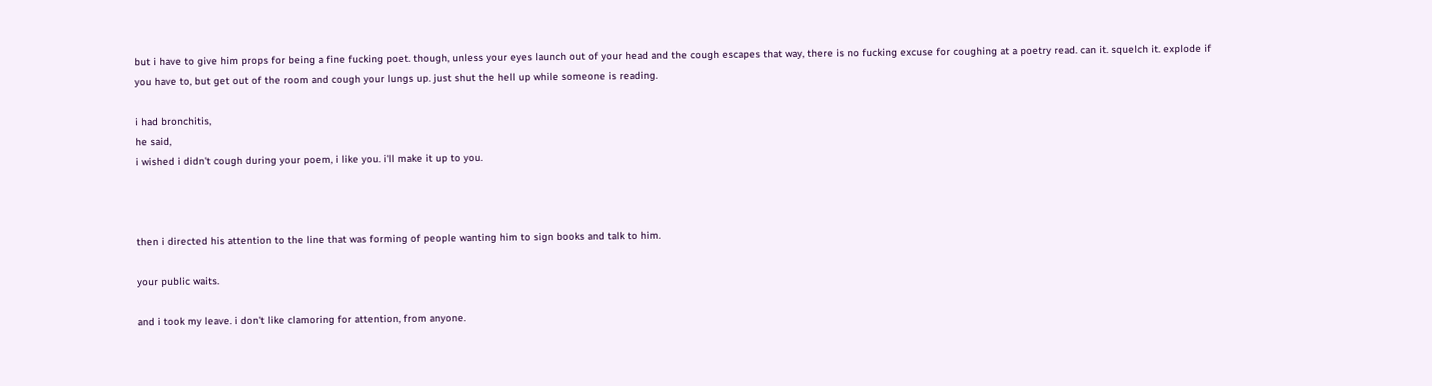but i have to give him props for being a fine fucking poet. though, unless your eyes launch out of your head and the cough escapes that way, there is no fucking excuse for coughing at a poetry read. can it. squelch it. explode if you have to, but get out of the room and cough your lungs up. just shut the hell up while someone is reading.

i had bronchitis,
he said,
i wished i didn't cough during your poem, i like you. i'll make it up to you.



then i directed his attention to the line that was forming of people wanting him to sign books and talk to him.

your public waits.

and i took my leave. i don't like clamoring for attention, from anyone.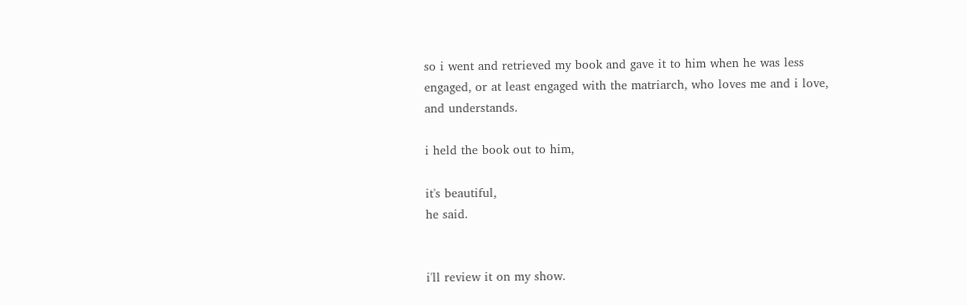so i went and retrieved my book and gave it to him when he was less engaged, or at least engaged with the matriarch, who loves me and i love, and understands.

i held the book out to him,

it's beautiful,
he said.


i'll review it on my show.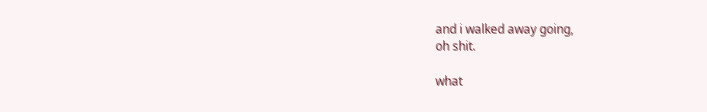and i walked away going,
oh shit.

what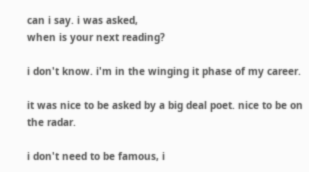can i say. i was asked,
when is your next reading?

i don't know. i'm in the winging it phase of my career.

it was nice to be asked by a big deal poet. nice to be on the radar.

i don't need to be famous, i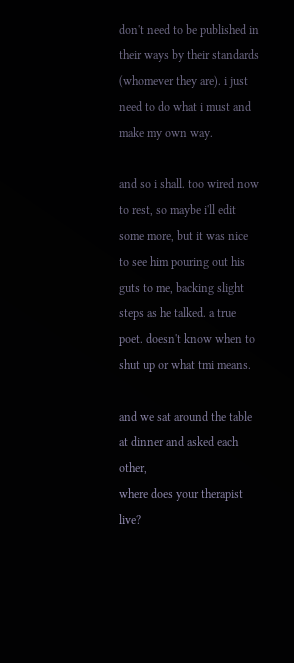don't need to be published in their ways by their standards (whomever they are). i just need to do what i must and make my own way.

and so i shall. too wired now to rest, so maybe i'll edit some more, but it was nice to see him pouring out his guts to me, backing slight steps as he talked. a true poet. doesn't know when to shut up or what tmi means.

and we sat around the table at dinner and asked each other,
where does your therapist live?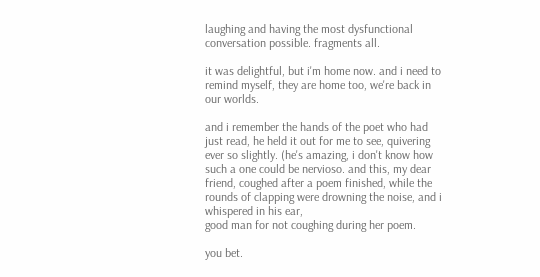laughing and having the most dysfunctional conversation possible. fragments all.

it was delightful, but i'm home now. and i need to remind myself, they are home too, we're back in our worlds.

and i remember the hands of the poet who had just read, he held it out for me to see, quivering ever so slightly. (he's amazing, i don't know how such a one could be nervioso. and this, my dear friend, coughed after a poem finished, while the rounds of clapping were drowning the noise, and i whispered in his ear,
good man for not coughing during her poem.

you bet.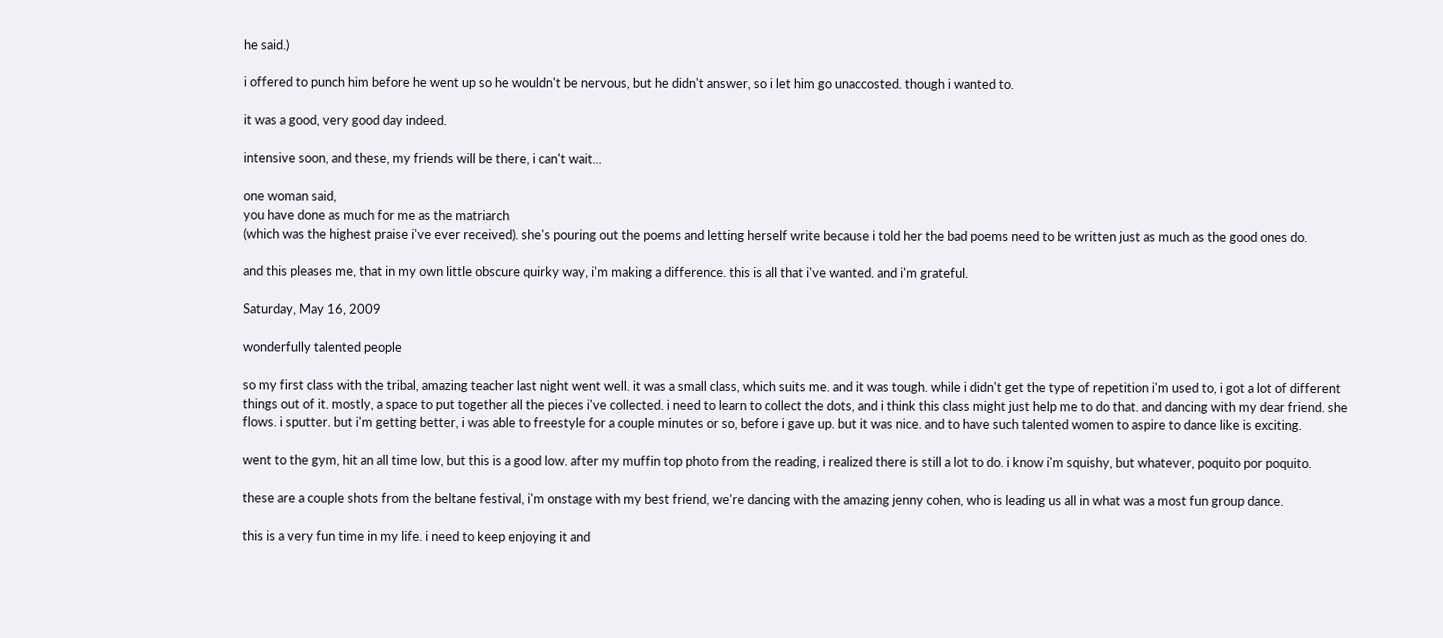he said.)

i offered to punch him before he went up so he wouldn't be nervous, but he didn't answer, so i let him go unaccosted. though i wanted to.

it was a good, very good day indeed.

intensive soon, and these, my friends will be there, i can't wait...

one woman said,
you have done as much for me as the matriarch
(which was the highest praise i've ever received). she's pouring out the poems and letting herself write because i told her the bad poems need to be written just as much as the good ones do.

and this pleases me, that in my own little obscure quirky way, i'm making a difference. this is all that i've wanted. and i'm grateful.

Saturday, May 16, 2009

wonderfully talented people

so my first class with the tribal, amazing teacher last night went well. it was a small class, which suits me. and it was tough. while i didn't get the type of repetition i'm used to, i got a lot of different things out of it. mostly, a space to put together all the pieces i've collected. i need to learn to collect the dots, and i think this class might just help me to do that. and dancing with my dear friend. she flows. i sputter. but i'm getting better, i was able to freestyle for a couple minutes or so, before i gave up. but it was nice. and to have such talented women to aspire to dance like is exciting.

went to the gym, hit an all time low, but this is a good low. after my muffin top photo from the reading, i realized there is still a lot to do. i know i'm squishy, but whatever, poquito por poquito.

these are a couple shots from the beltane festival, i'm onstage with my best friend, we're dancing with the amazing jenny cohen, who is leading us all in what was a most fun group dance.

this is a very fun time in my life. i need to keep enjoying it and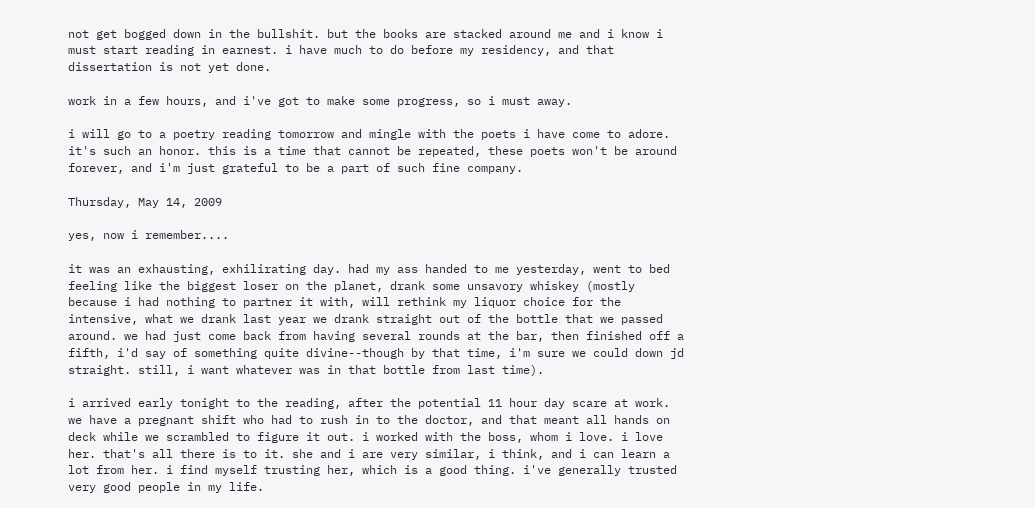not get bogged down in the bullshit. but the books are stacked around me and i know i must start reading in earnest. i have much to do before my residency, and that dissertation is not yet done.

work in a few hours, and i've got to make some progress, so i must away.

i will go to a poetry reading tomorrow and mingle with the poets i have come to adore. it's such an honor. this is a time that cannot be repeated, these poets won't be around forever, and i'm just grateful to be a part of such fine company.

Thursday, May 14, 2009

yes, now i remember....

it was an exhausting, exhilirating day. had my ass handed to me yesterday, went to bed feeling like the biggest loser on the planet, drank some unsavory whiskey (mostly because i had nothing to partner it with, will rethink my liquor choice for the intensive, what we drank last year we drank straight out of the bottle that we passed around. we had just come back from having several rounds at the bar, then finished off a fifth, i'd say of something quite divine--though by that time, i'm sure we could down jd straight. still, i want whatever was in that bottle from last time).

i arrived early tonight to the reading, after the potential 11 hour day scare at work. we have a pregnant shift who had to rush in to the doctor, and that meant all hands on deck while we scrambled to figure it out. i worked with the boss, whom i love. i love her. that's all there is to it. she and i are very similar, i think, and i can learn a lot from her. i find myself trusting her, which is a good thing. i've generally trusted very good people in my life.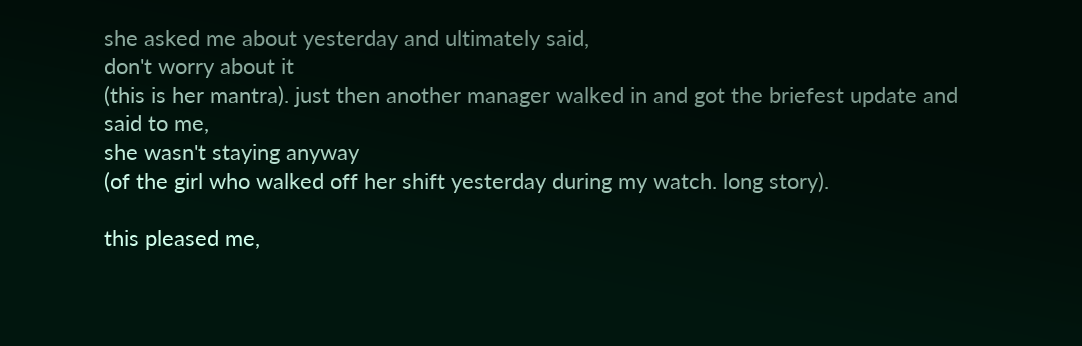she asked me about yesterday and ultimately said,
don't worry about it
(this is her mantra). just then another manager walked in and got the briefest update and said to me,
she wasn't staying anyway
(of the girl who walked off her shift yesterday during my watch. long story).

this pleased me,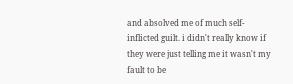and absolved me of much self-inflicted guilt. i didn't really know if they were just telling me it wasn't my fault to be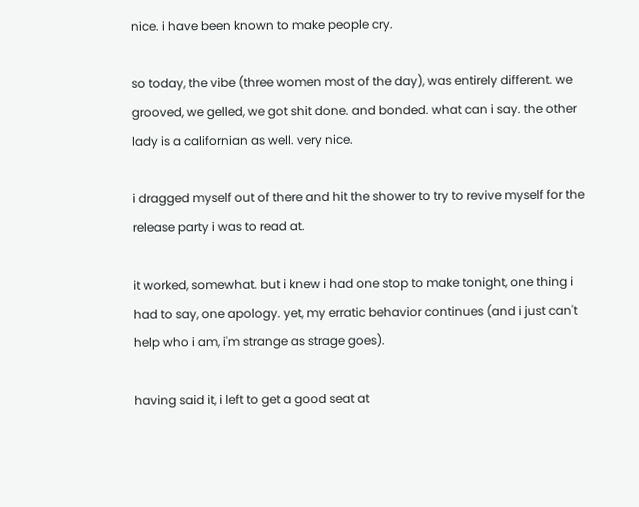nice. i have been known to make people cry.

so today, the vibe (three women most of the day), was entirely different. we grooved, we gelled, we got shit done. and bonded. what can i say. the other lady is a californian as well. very nice.

i dragged myself out of there and hit the shower to try to revive myself for the release party i was to read at.

it worked, somewhat. but i knew i had one stop to make tonight, one thing i had to say, one apology. yet, my erratic behavior continues (and i just can't help who i am, i'm strange as strage goes).

having said it, i left to get a good seat at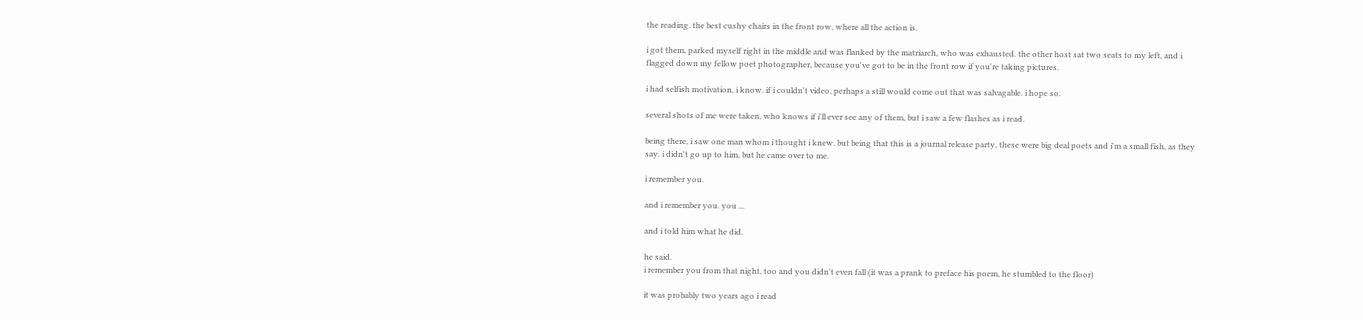the reading. the best cushy chairs in the front row, where all the action is.

i got them, parked myself right in the middle and was flanked by the matriarch, who was exhausted. the other host sat two seats to my left, and i flagged down my fellow poet photographer, because you've got to be in the front row if you're taking pictures.

i had selfish motivation, i know. if i couldn't video, perhaps a still would come out that was salvagable. i hope so.

several shots of me were taken, who knows if i'll ever see any of them, but i saw a few flashes as i read.

being there, i saw one man whom i thought i knew. but being that this is a journal release party, these were big deal poets and i'm a small fish, as they say. i didn't go up to him, but he came over to me.

i remember you.

and i remember you. you ...

and i told him what he did.

he said.
i remember you from that night, too and you didn't even fall (it was a prank to preface his poem, he stumbled to the floor)

it was probably two years ago i read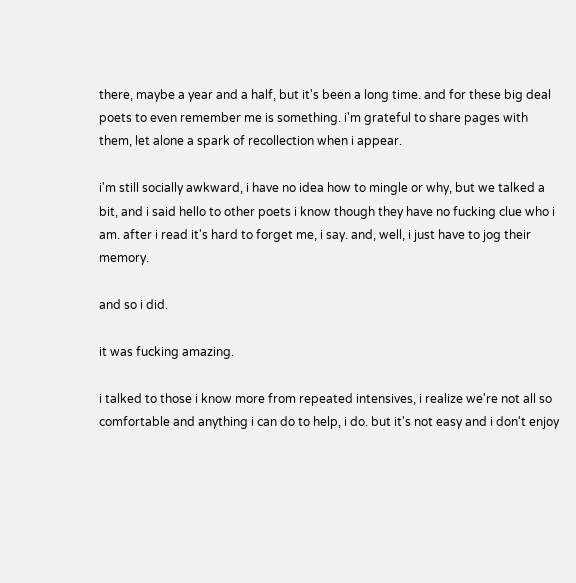there, maybe a year and a half, but it's been a long time. and for these big deal poets to even remember me is something. i'm grateful to share pages with them, let alone a spark of recollection when i appear.

i'm still socially awkward, i have no idea how to mingle or why, but we talked a bit, and i said hello to other poets i know though they have no fucking clue who i am. after i read it's hard to forget me, i say. and, well, i just have to jog their memory.

and so i did.

it was fucking amazing.

i talked to those i know more from repeated intensives, i realize we're not all so comfortable and anything i can do to help, i do. but it's not easy and i don't enjoy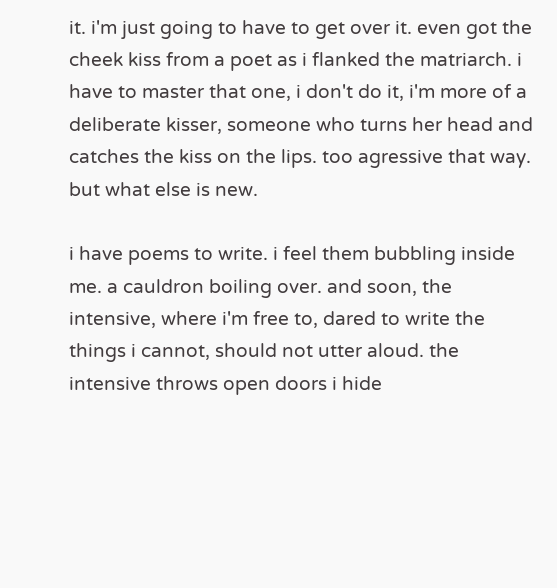it. i'm just going to have to get over it. even got the cheek kiss from a poet as i flanked the matriarch. i have to master that one, i don't do it, i'm more of a deliberate kisser, someone who turns her head and catches the kiss on the lips. too agressive that way. but what else is new.

i have poems to write. i feel them bubbling inside me. a cauldron boiling over. and soon, the intensive, where i'm free to, dared to write the things i cannot, should not utter aloud. the intensive throws open doors i hide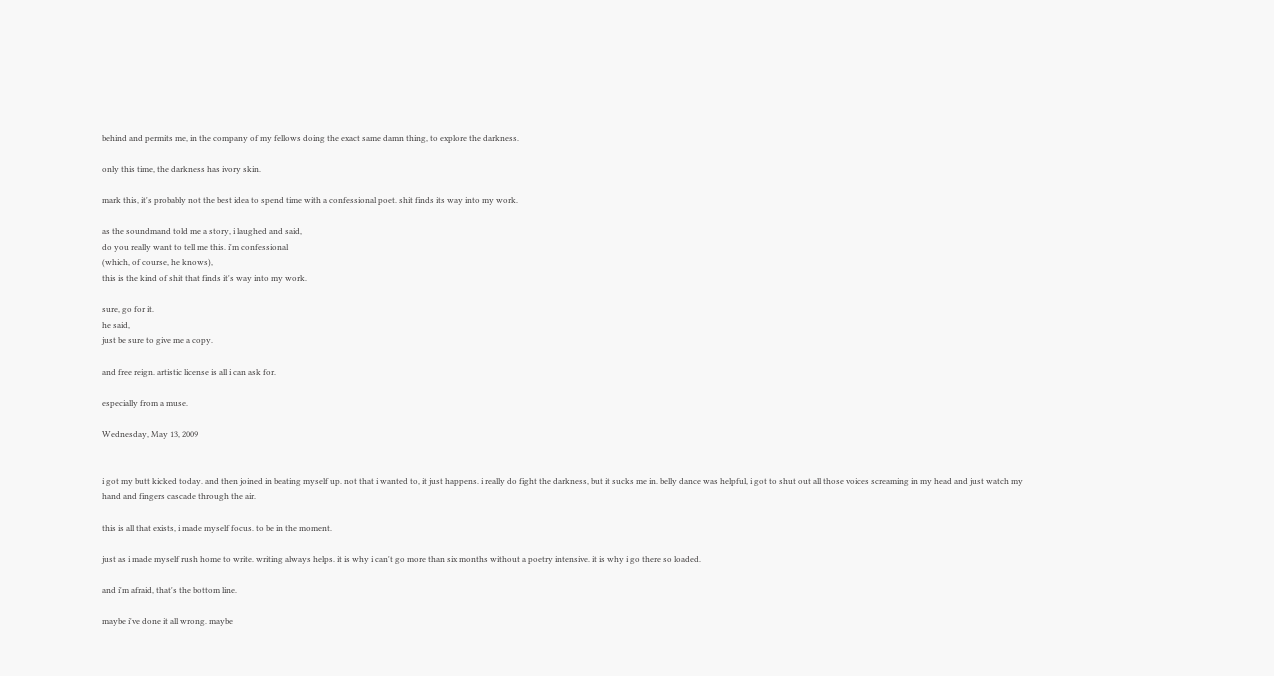behind and permits me, in the company of my fellows doing the exact same damn thing, to explore the darkness.

only this time, the darkness has ivory skin.

mark this, it's probably not the best idea to spend time with a confessional poet. shit finds its way into my work.

as the soundmand told me a story, i laughed and said,
do you really want to tell me this. i'm confessional
(which, of course, he knows),
this is the kind of shit that finds it's way into my work.

sure, go for it.
he said,
just be sure to give me a copy.

and free reign. artistic license is all i can ask for.

especially from a muse.

Wednesday, May 13, 2009


i got my butt kicked today. and then joined in beating myself up. not that i wanted to, it just happens. i really do fight the darkness, but it sucks me in. belly dance was helpful, i got to shut out all those voices screaming in my head and just watch my hand and fingers cascade through the air.

this is all that exists, i made myself focus. to be in the moment.

just as i made myself rush home to write. writing always helps. it is why i can't go more than six months without a poetry intensive. it is why i go there so loaded.

and i'm afraid, that's the bottom line.

maybe i've done it all wrong. maybe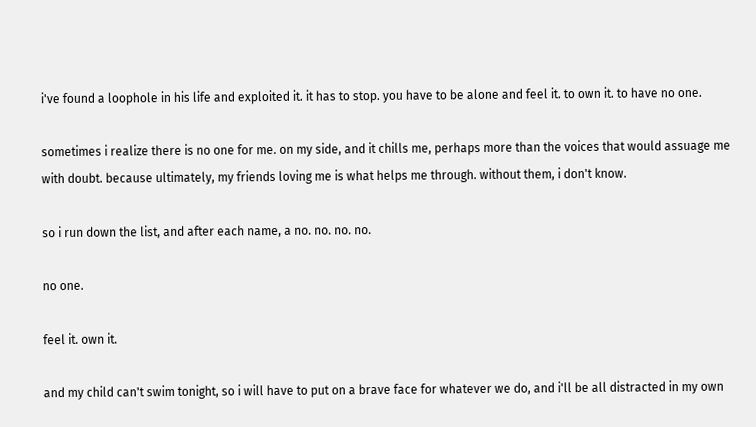i've found a loophole in his life and exploited it. it has to stop. you have to be alone and feel it. to own it. to have no one.

sometimes i realize there is no one for me. on my side, and it chills me, perhaps more than the voices that would assuage me with doubt. because ultimately, my friends loving me is what helps me through. without them, i don't know.

so i run down the list, and after each name, a no. no. no. no.

no one.

feel it. own it.

and my child can't swim tonight, so i will have to put on a brave face for whatever we do, and i'll be all distracted in my own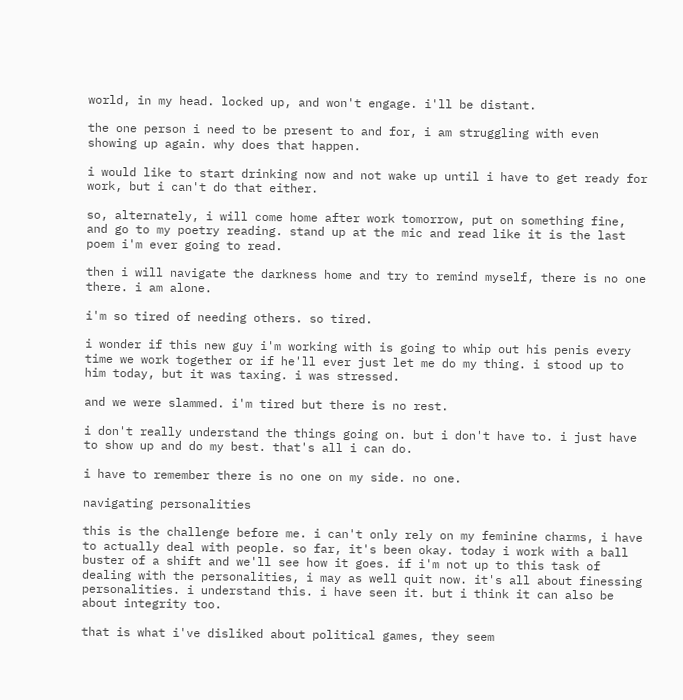world, in my head. locked up, and won't engage. i'll be distant.

the one person i need to be present to and for, i am struggling with even showing up again. why does that happen.

i would like to start drinking now and not wake up until i have to get ready for work, but i can't do that either.

so, alternately, i will come home after work tomorrow, put on something fine, and go to my poetry reading. stand up at the mic and read like it is the last poem i'm ever going to read.

then i will navigate the darkness home and try to remind myself, there is no one there. i am alone.

i'm so tired of needing others. so tired.

i wonder if this new guy i'm working with is going to whip out his penis every time we work together or if he'll ever just let me do my thing. i stood up to him today, but it was taxing. i was stressed.

and we were slammed. i'm tired but there is no rest.

i don't really understand the things going on. but i don't have to. i just have to show up and do my best. that's all i can do.

i have to remember there is no one on my side. no one.

navigating personalities

this is the challenge before me. i can't only rely on my feminine charms, i have to actually deal with people. so far, it's been okay. today i work with a ball buster of a shift and we'll see how it goes. if i'm not up to this task of dealing with the personalities, i may as well quit now. it's all about finessing personalities. i understand this. i have seen it. but i think it can also be about integrity too.

that is what i've disliked about political games, they seem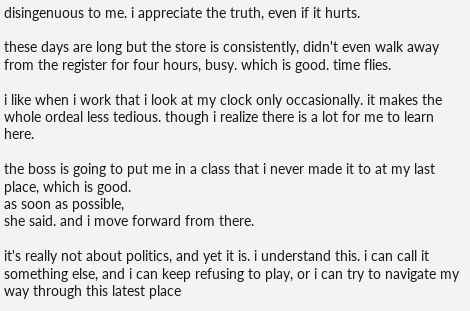disingenuous to me. i appreciate the truth, even if it hurts.

these days are long but the store is consistently, didn't even walk away from the register for four hours, busy. which is good. time flies.

i like when i work that i look at my clock only occasionally. it makes the whole ordeal less tedious. though i realize there is a lot for me to learn here.

the boss is going to put me in a class that i never made it to at my last place, which is good.
as soon as possible,
she said. and i move forward from there.

it's really not about politics, and yet it is. i understand this. i can call it something else, and i can keep refusing to play, or i can try to navigate my way through this latest place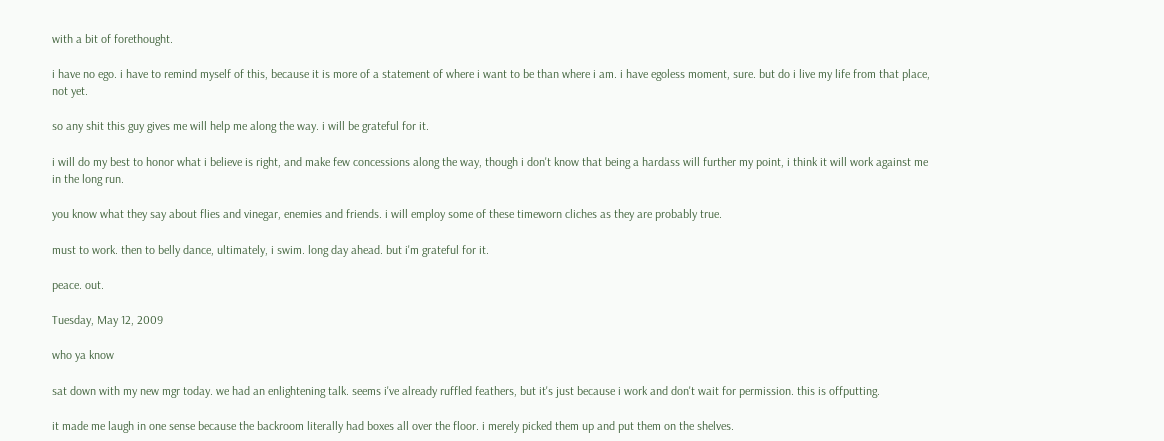with a bit of forethought.

i have no ego. i have to remind myself of this, because it is more of a statement of where i want to be than where i am. i have egoless moment, sure. but do i live my life from that place, not yet.

so any shit this guy gives me will help me along the way. i will be grateful for it.

i will do my best to honor what i believe is right, and make few concessions along the way, though i don't know that being a hardass will further my point, i think it will work against me in the long run.

you know what they say about flies and vinegar, enemies and friends. i will employ some of these timeworn cliches as they are probably true.

must to work. then to belly dance, ultimately, i swim. long day ahead. but i'm grateful for it.

peace. out.

Tuesday, May 12, 2009

who ya know

sat down with my new mgr today. we had an enlightening talk. seems i've already ruffled feathers, but it's just because i work and don't wait for permission. this is offputting.

it made me laugh in one sense because the backroom literally had boxes all over the floor. i merely picked them up and put them on the shelves.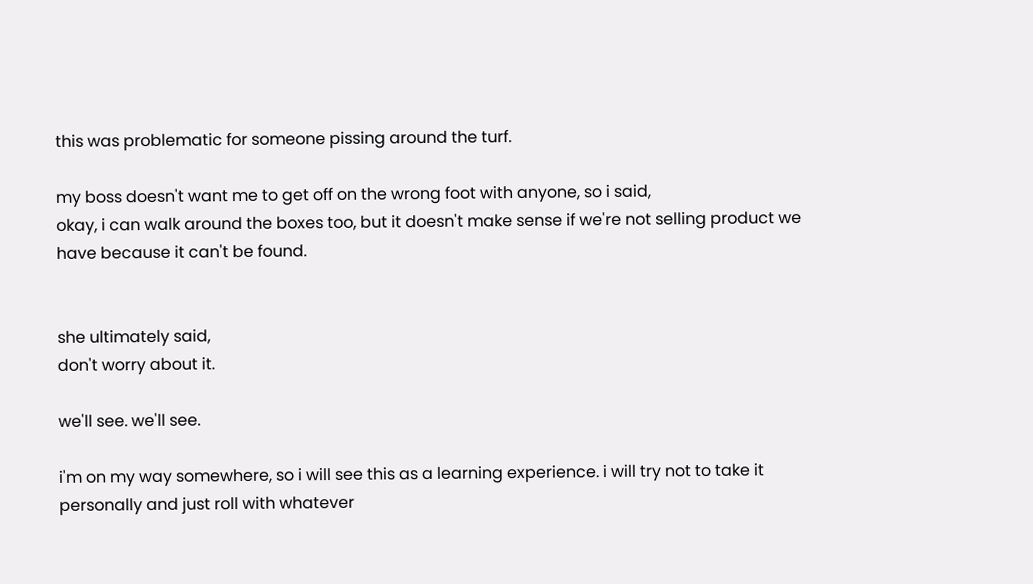this was problematic for someone pissing around the turf.

my boss doesn't want me to get off on the wrong foot with anyone, so i said,
okay, i can walk around the boxes too, but it doesn't make sense if we're not selling product we have because it can't be found.


she ultimately said,
don't worry about it.

we'll see. we'll see.

i'm on my way somewhere, so i will see this as a learning experience. i will try not to take it personally and just roll with whatever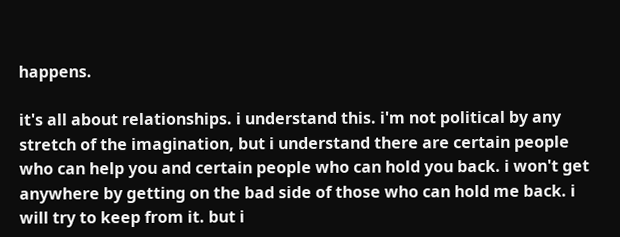happens.

it's all about relationships. i understand this. i'm not political by any stretch of the imagination, but i understand there are certain people who can help you and certain people who can hold you back. i won't get anywhere by getting on the bad side of those who can hold me back. i will try to keep from it. but i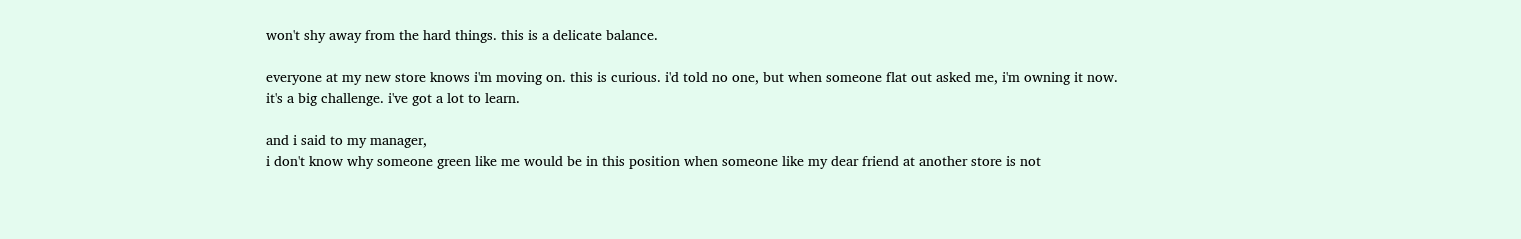won't shy away from the hard things. this is a delicate balance.

everyone at my new store knows i'm moving on. this is curious. i'd told no one, but when someone flat out asked me, i'm owning it now. it's a big challenge. i've got a lot to learn.

and i said to my manager,
i don't know why someone green like me would be in this position when someone like my dear friend at another store is not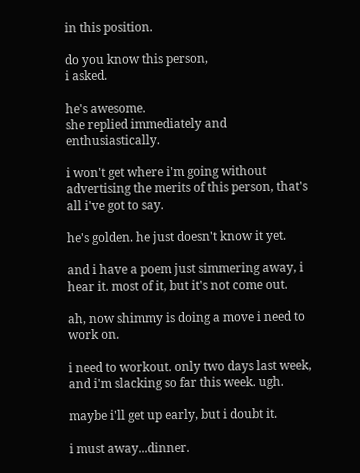in this position.

do you know this person,
i asked.

he's awesome.
she replied immediately and enthusiastically.

i won't get where i'm going without advertising the merits of this person, that's all i've got to say.

he's golden. he just doesn't know it yet.

and i have a poem just simmering away, i hear it. most of it, but it's not come out.

ah, now shimmy is doing a move i need to work on.

i need to workout. only two days last week, and i'm slacking so far this week. ugh.

maybe i'll get up early, but i doubt it.

i must away...dinner.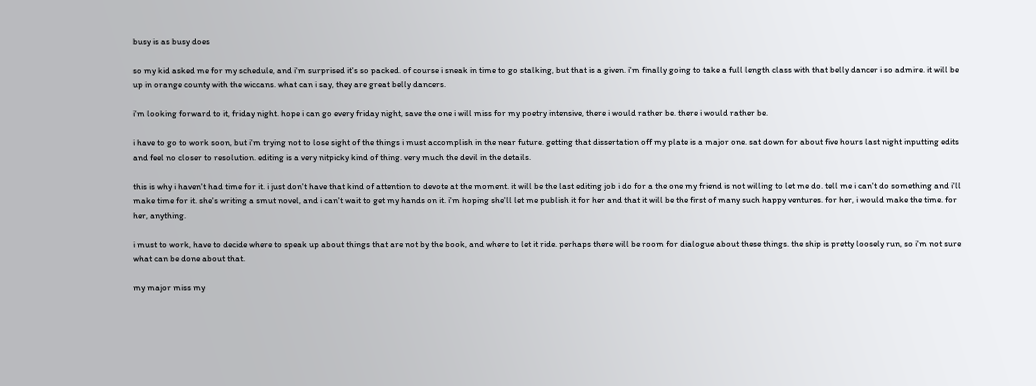busy is as busy does

so my kid asked me for my schedule, and i'm surprised it's so packed. of course i sneak in time to go stalking, but that is a given. i'm finally going to take a full length class with that belly dancer i so admire. it will be up in orange county with the wiccans. what can i say, they are great belly dancers.

i'm looking forward to it, friday night. hope i can go every friday night, save the one i will miss for my poetry intensive, there i would rather be. there i would rather be.

i have to go to work soon, but i'm trying not to lose sight of the things i must accomplish in the near future. getting that dissertation off my plate is a major one. sat down for about five hours last night inputting edits and feel no closer to resolution. editing is a very nitpicky kind of thing. very much the devil in the details.

this is why i haven't had time for it. i just don't have that kind of attention to devote at the moment. it will be the last editing job i do for a the one my friend is not willing to let me do. tell me i can't do something and i'll make time for it. she's writing a smut novel, and i can't wait to get my hands on it. i'm hoping she'll let me publish it for her and that it will be the first of many such happy ventures. for her, i would make the time. for her, anything.

i must to work, have to decide where to speak up about things that are not by the book, and where to let it ride. perhaps there will be room for dialogue about these things. the ship is pretty loosely run, so i'm not sure what can be done about that.

my major miss my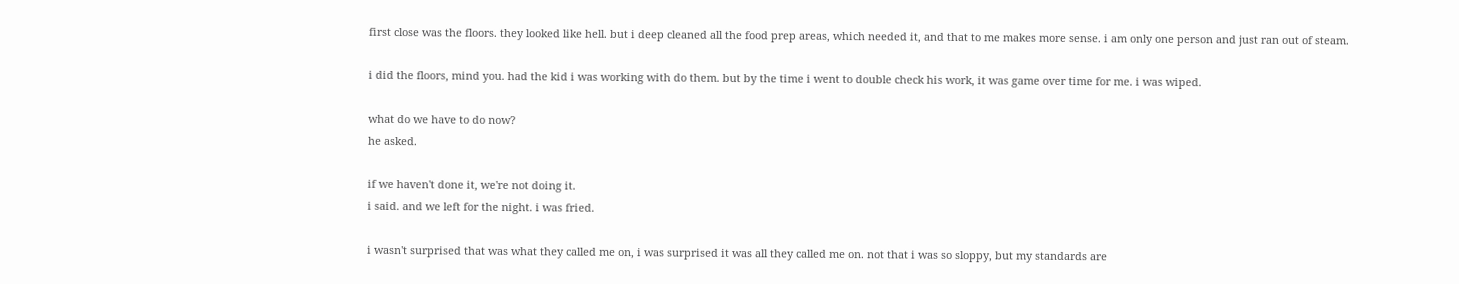first close was the floors. they looked like hell. but i deep cleaned all the food prep areas, which needed it, and that to me makes more sense. i am only one person and just ran out of steam.

i did the floors, mind you. had the kid i was working with do them. but by the time i went to double check his work, it was game over time for me. i was wiped.

what do we have to do now?
he asked.

if we haven't done it, we're not doing it.
i said. and we left for the night. i was fried.

i wasn't surprised that was what they called me on, i was surprised it was all they called me on. not that i was so sloppy, but my standards are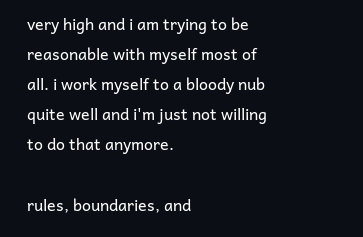very high and i am trying to be reasonable with myself most of all. i work myself to a bloody nub quite well and i'm just not willing to do that anymore.

rules, boundaries, and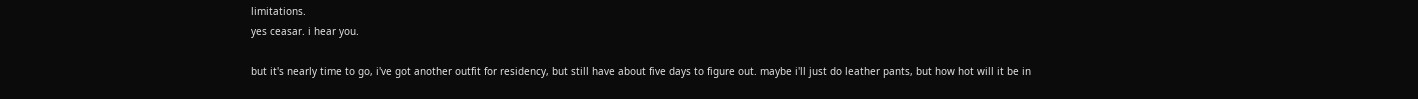limitations.
yes ceasar. i hear you.

but it's nearly time to go, i've got another outfit for residency, but still have about five days to figure out. maybe i'll just do leather pants, but how hot will it be in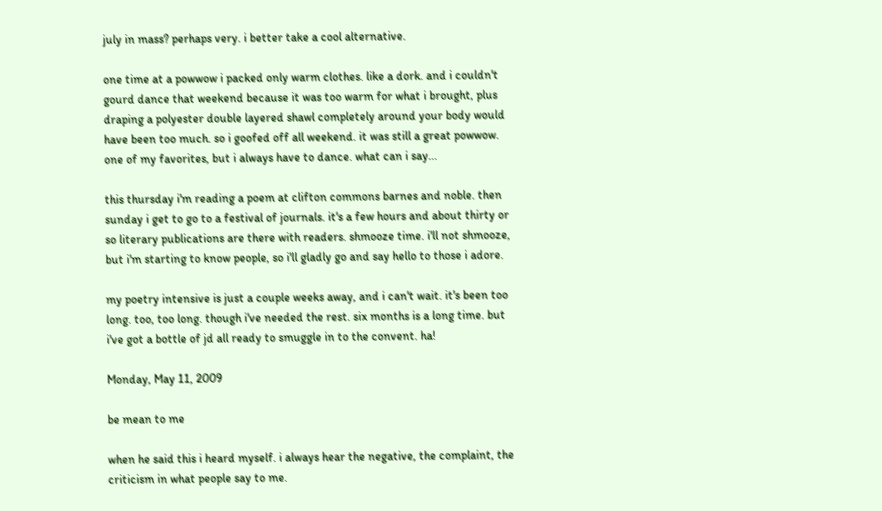july in mass? perhaps very. i better take a cool alternative.

one time at a powwow i packed only warm clothes. like a dork. and i couldn't gourd dance that weekend because it was too warm for what i brought, plus draping a polyester double layered shawl completely around your body would have been too much. so i goofed off all weekend. it was still a great powwow. one of my favorites, but i always have to dance. what can i say...

this thursday i'm reading a poem at clifton commons barnes and noble. then sunday i get to go to a festival of journals. it's a few hours and about thirty or so literary publications are there with readers. shmooze time. i'll not shmooze, but i'm starting to know people, so i'll gladly go and say hello to those i adore.

my poetry intensive is just a couple weeks away, and i can't wait. it's been too long. too, too long. though i've needed the rest. six months is a long time. but i've got a bottle of jd all ready to smuggle in to the convent. ha!

Monday, May 11, 2009

be mean to me

when he said this i heard myself. i always hear the negative, the complaint, the criticism in what people say to me.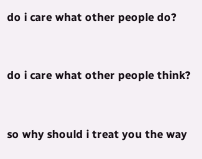do i care what other people do?


do i care what other people think?


so why should i treat you the way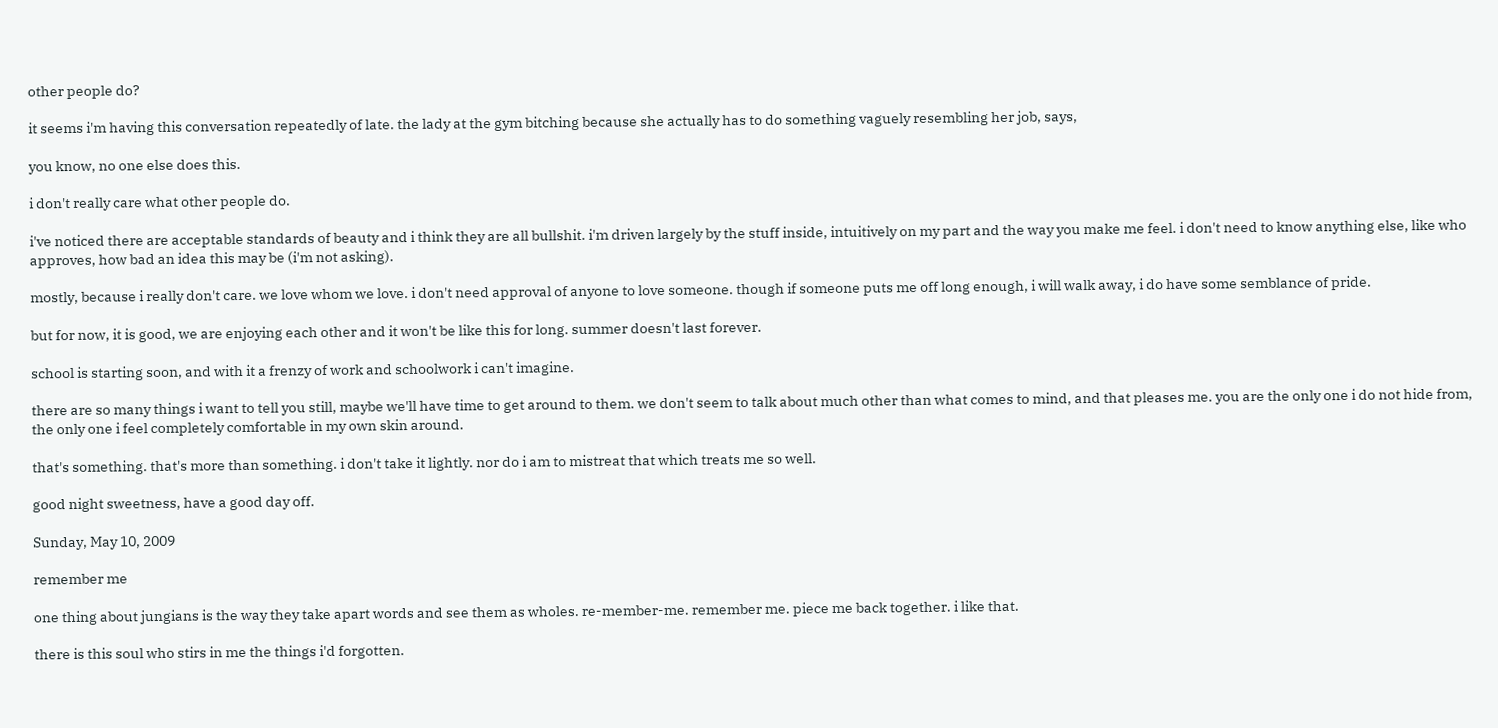other people do?

it seems i'm having this conversation repeatedly of late. the lady at the gym bitching because she actually has to do something vaguely resembling her job, says,

you know, no one else does this.

i don't really care what other people do.

i've noticed there are acceptable standards of beauty and i think they are all bullshit. i'm driven largely by the stuff inside, intuitively on my part and the way you make me feel. i don't need to know anything else, like who approves, how bad an idea this may be (i'm not asking).

mostly, because i really don't care. we love whom we love. i don't need approval of anyone to love someone. though if someone puts me off long enough, i will walk away, i do have some semblance of pride.

but for now, it is good, we are enjoying each other and it won't be like this for long. summer doesn't last forever.

school is starting soon, and with it a frenzy of work and schoolwork i can't imagine.

there are so many things i want to tell you still, maybe we'll have time to get around to them. we don't seem to talk about much other than what comes to mind, and that pleases me. you are the only one i do not hide from, the only one i feel completely comfortable in my own skin around.

that's something. that's more than something. i don't take it lightly. nor do i am to mistreat that which treats me so well.

good night sweetness, have a good day off.

Sunday, May 10, 2009

remember me

one thing about jungians is the way they take apart words and see them as wholes. re-member-me. remember me. piece me back together. i like that.

there is this soul who stirs in me the things i'd forgotten.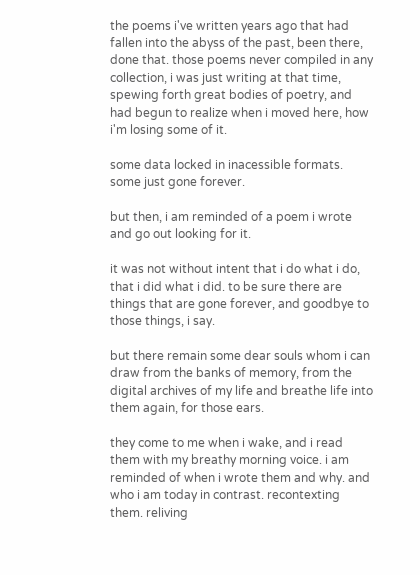the poems i've written years ago that had fallen into the abyss of the past, been there, done that. those poems never compiled in any collection, i was just writing at that time, spewing forth great bodies of poetry, and had begun to realize when i moved here, how i'm losing some of it.

some data locked in inacessible formats. some just gone forever.

but then, i am reminded of a poem i wrote and go out looking for it.

it was not without intent that i do what i do, that i did what i did. to be sure there are things that are gone forever, and goodbye to those things, i say.

but there remain some dear souls whom i can draw from the banks of memory, from the digital archives of my life and breathe life into them again, for those ears.

they come to me when i wake, and i read them with my breathy morning voice. i am reminded of when i wrote them and why. and who i am today in contrast. recontexting them. reliving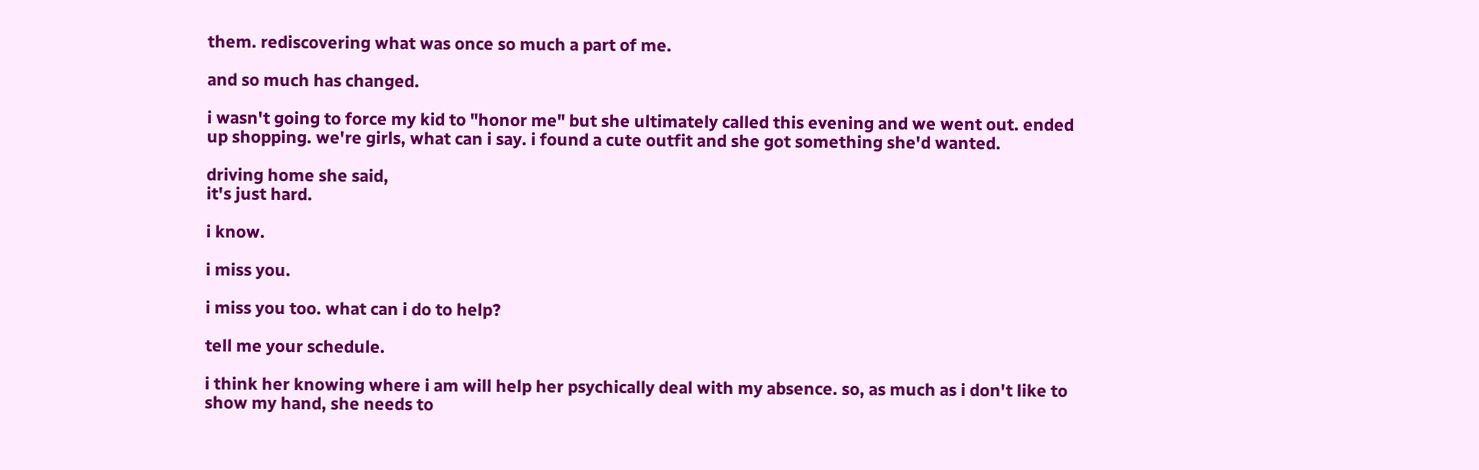them. rediscovering what was once so much a part of me.

and so much has changed.

i wasn't going to force my kid to "honor me" but she ultimately called this evening and we went out. ended up shopping. we're girls, what can i say. i found a cute outfit and she got something she'd wanted.

driving home she said,
it's just hard.

i know.

i miss you.

i miss you too. what can i do to help?

tell me your schedule.

i think her knowing where i am will help her psychically deal with my absence. so, as much as i don't like to show my hand, she needs to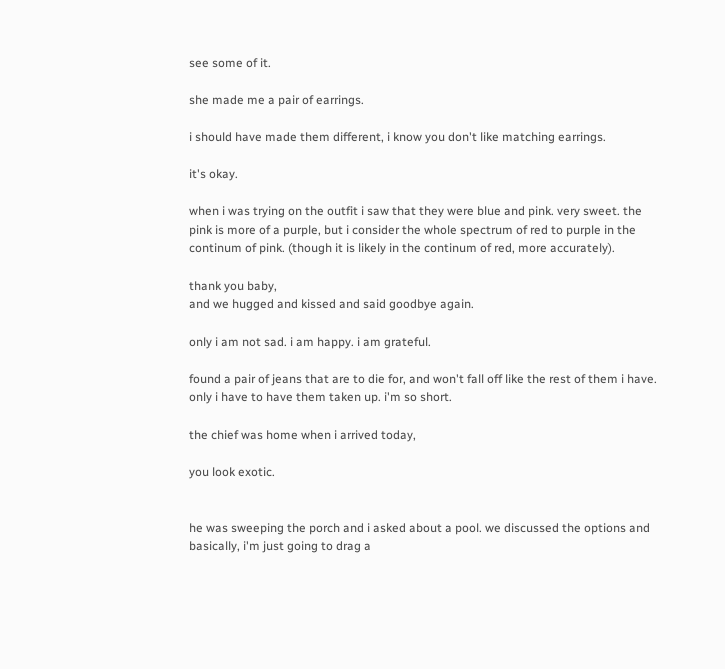see some of it.

she made me a pair of earrings.

i should have made them different, i know you don't like matching earrings.

it's okay.

when i was trying on the outfit i saw that they were blue and pink. very sweet. the pink is more of a purple, but i consider the whole spectrum of red to purple in the continum of pink. (though it is likely in the continum of red, more accurately).

thank you baby,
and we hugged and kissed and said goodbye again.

only i am not sad. i am happy. i am grateful.

found a pair of jeans that are to die for, and won't fall off like the rest of them i have. only i have to have them taken up. i'm so short.

the chief was home when i arrived today,

you look exotic.


he was sweeping the porch and i asked about a pool. we discussed the options and basically, i'm just going to drag a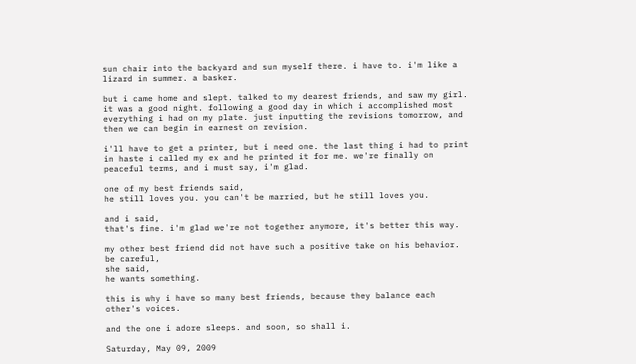sun chair into the backyard and sun myself there. i have to. i'm like a lizard in summer. a basker.

but i came home and slept. talked to my dearest friends, and saw my girl. it was a good night. following a good day in which i accomplished most everything i had on my plate. just inputting the revisions tomorrow, and then we can begin in earnest on revision.

i'll have to get a printer, but i need one. the last thing i had to print in haste i called my ex and he printed it for me. we're finally on peaceful terms, and i must say, i'm glad.

one of my best friends said,
he still loves you. you can't be married, but he still loves you.

and i said,
that's fine. i'm glad we're not together anymore, it's better this way.

my other best friend did not have such a positive take on his behavior.
be careful,
she said,
he wants something.

this is why i have so many best friends, because they balance each other's voices.

and the one i adore sleeps. and soon, so shall i.

Saturday, May 09, 2009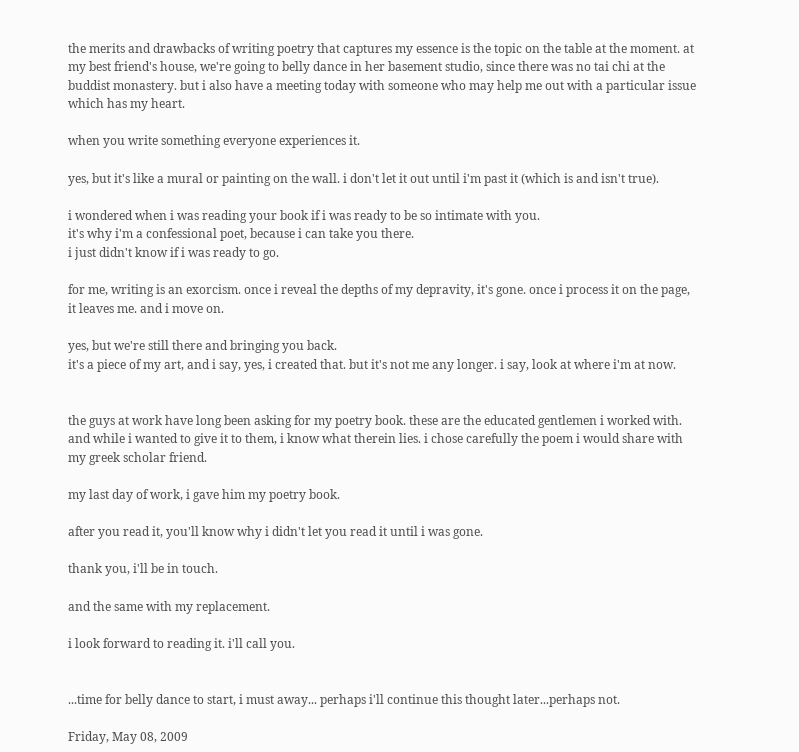the merits and drawbacks of writing poetry that captures my essence is the topic on the table at the moment. at my best friend's house, we're going to belly dance in her basement studio, since there was no tai chi at the buddist monastery. but i also have a meeting today with someone who may help me out with a particular issue which has my heart.

when you write something everyone experiences it.

yes, but it's like a mural or painting on the wall. i don't let it out until i'm past it (which is and isn't true).

i wondered when i was reading your book if i was ready to be so intimate with you.
it's why i'm a confessional poet, because i can take you there.
i just didn't know if i was ready to go.

for me, writing is an exorcism. once i reveal the depths of my depravity, it's gone. once i process it on the page, it leaves me. and i move on.

yes, but we're still there and bringing you back.
it's a piece of my art, and i say, yes, i created that. but it's not me any longer. i say, look at where i'm at now.


the guys at work have long been asking for my poetry book. these are the educated gentlemen i worked with. and while i wanted to give it to them, i know what therein lies. i chose carefully the poem i would share with my greek scholar friend.

my last day of work, i gave him my poetry book.

after you read it, you'll know why i didn't let you read it until i was gone.

thank you, i'll be in touch.

and the same with my replacement.

i look forward to reading it. i'll call you.


...time for belly dance to start, i must away... perhaps i'll continue this thought later...perhaps not.

Friday, May 08, 2009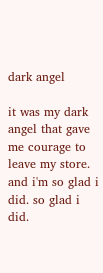dark angel

it was my dark angel that gave me courage to leave my store. and i'm so glad i did. so glad i did.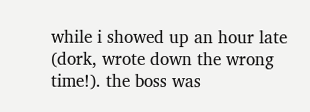while i showed up an hour late (dork, wrote down the wrong time!). the boss was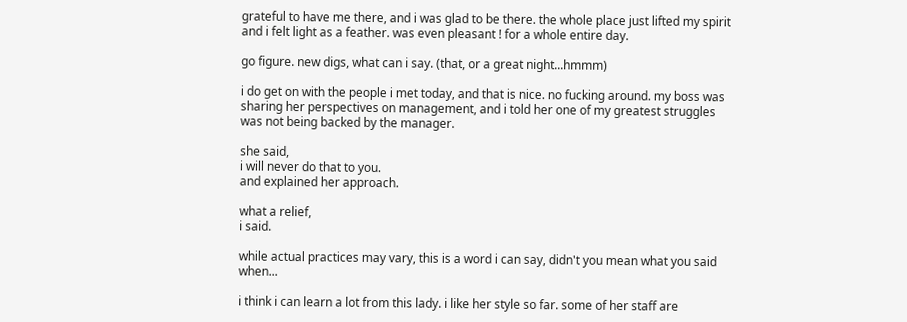grateful to have me there, and i was glad to be there. the whole place just lifted my spirit and i felt light as a feather. was even pleasant ! for a whole entire day.

go figure. new digs, what can i say. (that, or a great night...hmmm)

i do get on with the people i met today, and that is nice. no fucking around. my boss was sharing her perspectives on management, and i told her one of my greatest struggles was not being backed by the manager.

she said,
i will never do that to you.
and explained her approach.

what a relief,
i said.

while actual practices may vary, this is a word i can say, didn't you mean what you said when...

i think i can learn a lot from this lady. i like her style so far. some of her staff are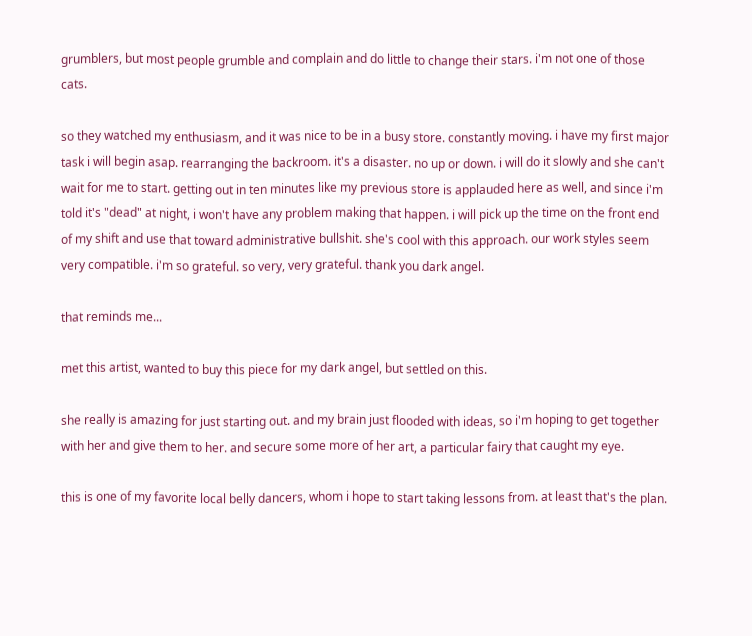grumblers, but most people grumble and complain and do little to change their stars. i'm not one of those cats.

so they watched my enthusiasm, and it was nice to be in a busy store. constantly moving. i have my first major task i will begin asap. rearranging the backroom. it's a disaster. no up or down. i will do it slowly and she can't wait for me to start. getting out in ten minutes like my previous store is applauded here as well, and since i'm told it's "dead" at night, i won't have any problem making that happen. i will pick up the time on the front end of my shift and use that toward administrative bullshit. she's cool with this approach. our work styles seem very compatible. i'm so grateful. so very, very grateful. thank you dark angel.

that reminds me...

met this artist, wanted to buy this piece for my dark angel, but settled on this.

she really is amazing for just starting out. and my brain just flooded with ideas, so i'm hoping to get together with her and give them to her. and secure some more of her art, a particular fairy that caught my eye.

this is one of my favorite local belly dancers, whom i hope to start taking lessons from. at least that's the plan.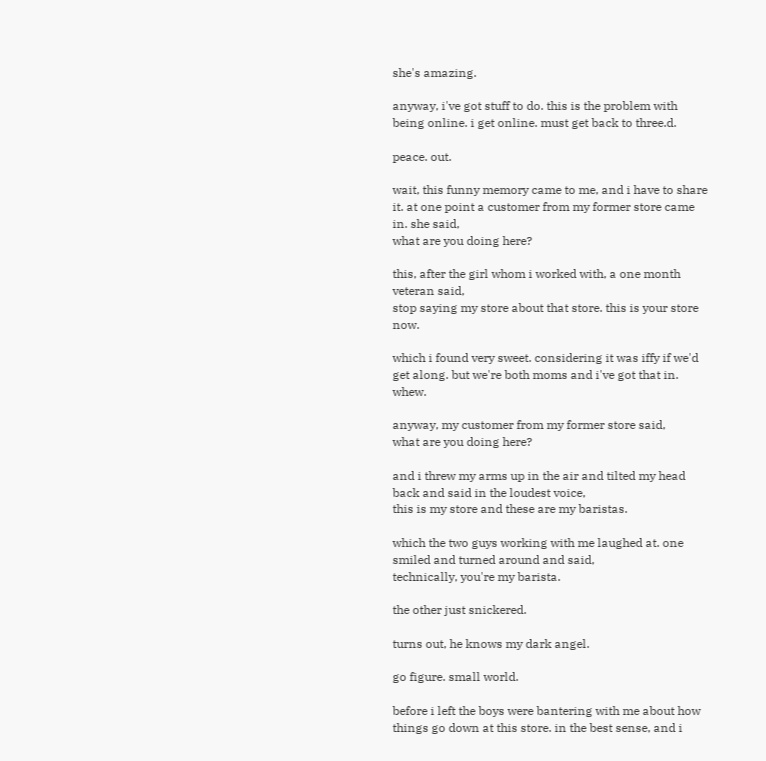she's amazing.

anyway, i've got stuff to do. this is the problem with being online. i get online. must get back to three.d.

peace. out.

wait, this funny memory came to me, and i have to share it. at one point a customer from my former store came in. she said,
what are you doing here?

this, after the girl whom i worked with, a one month veteran said,
stop saying my store about that store. this is your store now.

which i found very sweet. considering it was iffy if we'd get along. but we're both moms and i've got that in. whew.

anyway, my customer from my former store said,
what are you doing here?

and i threw my arms up in the air and tilted my head back and said in the loudest voice,
this is my store and these are my baristas.

which the two guys working with me laughed at. one smiled and turned around and said,
technically, you're my barista.

the other just snickered.

turns out, he knows my dark angel.

go figure. small world.

before i left the boys were bantering with me about how things go down at this store. in the best sense, and i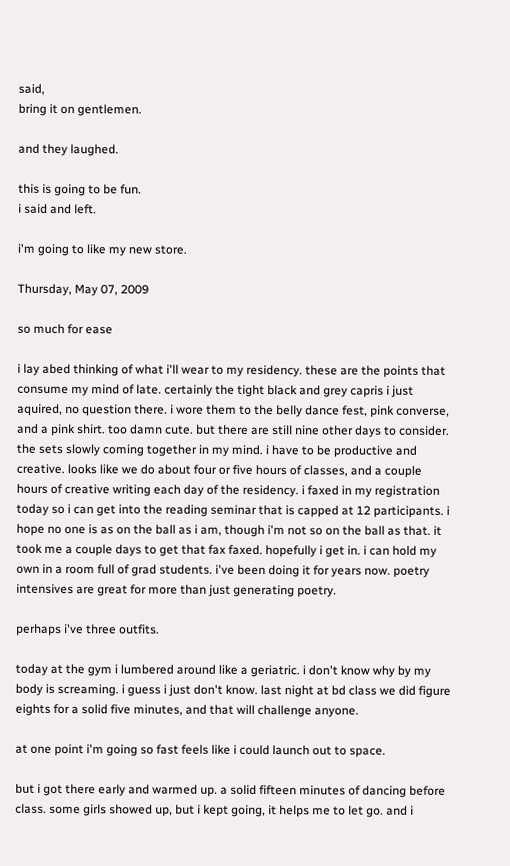said,
bring it on gentlemen.

and they laughed.

this is going to be fun.
i said and left.

i'm going to like my new store.

Thursday, May 07, 2009

so much for ease

i lay abed thinking of what i'll wear to my residency. these are the points that consume my mind of late. certainly the tight black and grey capris i just aquired, no question there. i wore them to the belly dance fest, pink converse, and a pink shirt. too damn cute. but there are still nine other days to consider. the sets slowly coming together in my mind. i have to be productive and creative. looks like we do about four or five hours of classes, and a couple hours of creative writing each day of the residency. i faxed in my registration today so i can get into the reading seminar that is capped at 12 participants. i hope no one is as on the ball as i am, though i'm not so on the ball as that. it took me a couple days to get that fax faxed. hopefully i get in. i can hold my own in a room full of grad students. i've been doing it for years now. poetry intensives are great for more than just generating poetry.

perhaps i've three outfits.

today at the gym i lumbered around like a geriatric. i don't know why by my body is screaming. i guess i just don't know. last night at bd class we did figure eights for a solid five minutes, and that will challenge anyone.

at one point i'm going so fast feels like i could launch out to space.

but i got there early and warmed up. a solid fifteen minutes of dancing before class. some girls showed up, but i kept going, it helps me to let go. and i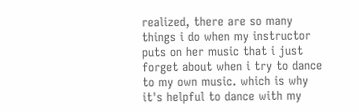realized, there are so many things i do when my instructor puts on her music that i just forget about when i try to dance to my own music. which is why it's helpful to dance with my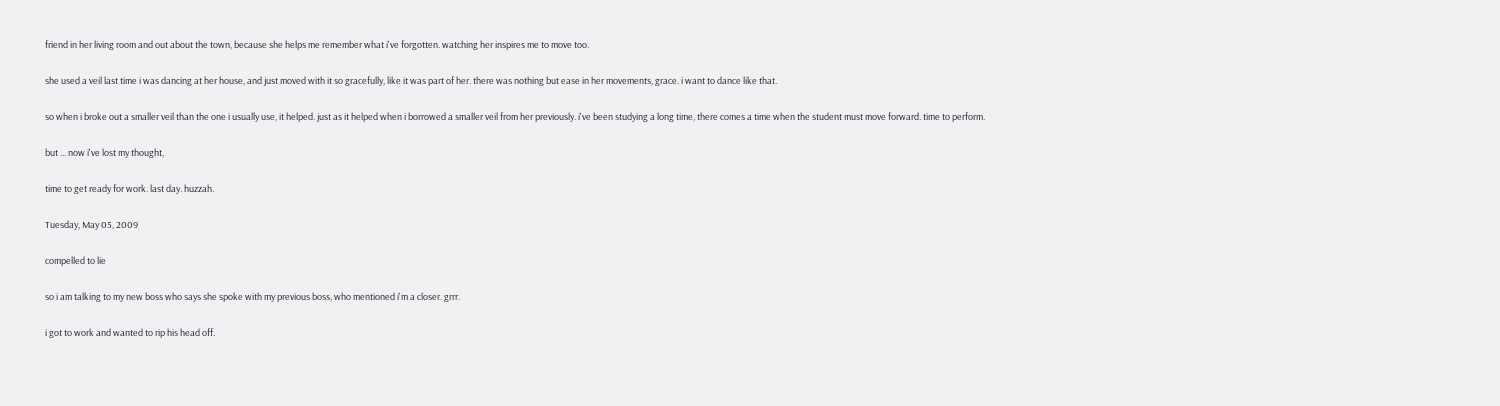friend in her living room and out about the town, because she helps me remember what i've forgotten. watching her inspires me to move too.

she used a veil last time i was dancing at her house, and just moved with it so gracefully, like it was part of her. there was nothing but ease in her movements, grace. i want to dance like that.

so when i broke out a smaller veil than the one i usually use, it helped. just as it helped when i borrowed a smaller veil from her previously. i've been studying a long time, there comes a time when the student must move forward. time to perform.

but ... now i've lost my thought,

time to get ready for work. last day. huzzah.

Tuesday, May 05, 2009

compelled to lie

so i am talking to my new boss who says she spoke with my previous boss, who mentioned i'm a closer. grrr.

i got to work and wanted to rip his head off.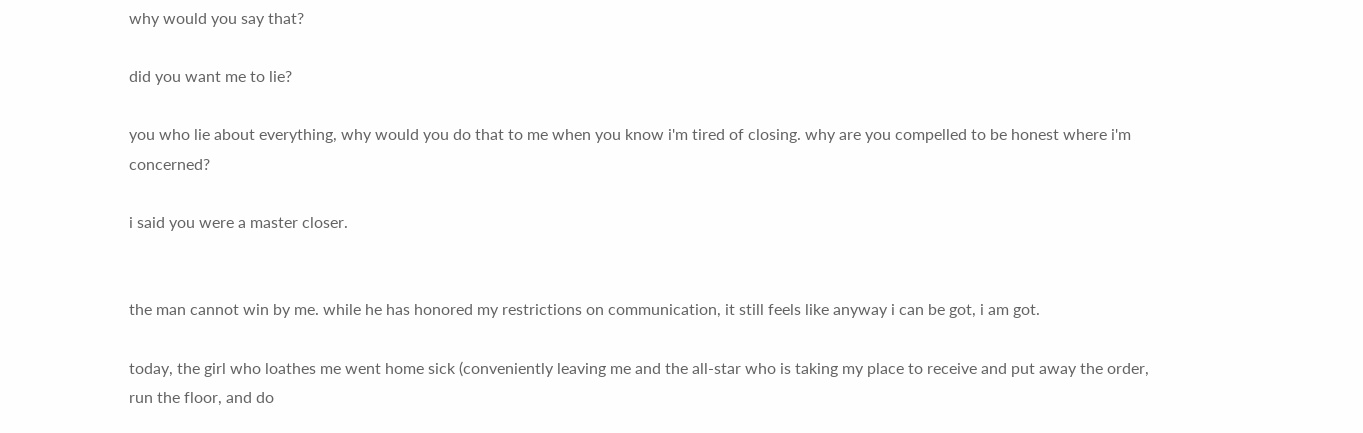why would you say that?

did you want me to lie?

you who lie about everything, why would you do that to me when you know i'm tired of closing. why are you compelled to be honest where i'm concerned?

i said you were a master closer.


the man cannot win by me. while he has honored my restrictions on communication, it still feels like anyway i can be got, i am got.

today, the girl who loathes me went home sick (conveniently leaving me and the all-star who is taking my place to receive and put away the order, run the floor, and do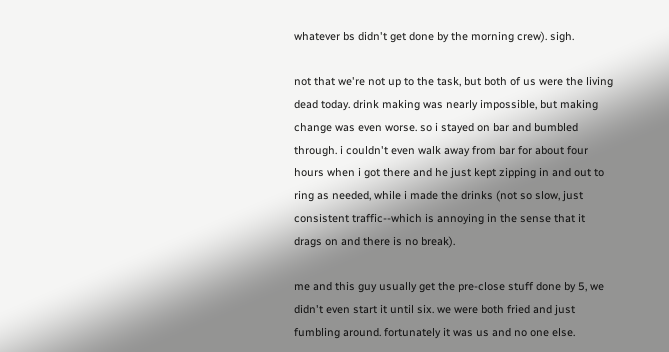whatever bs didn't get done by the morning crew). sigh.

not that we're not up to the task, but both of us were the living dead today. drink making was nearly impossible, but making change was even worse. so i stayed on bar and bumbled through. i couldn't even walk away from bar for about four hours when i got there and he just kept zipping in and out to ring as needed, while i made the drinks (not so slow, just consistent traffic--which is annoying in the sense that it drags on and there is no break).

me and this guy usually get the pre-close stuff done by 5, we didn't even start it until six. we were both fried and just fumbling around. fortunately it was us and no one else.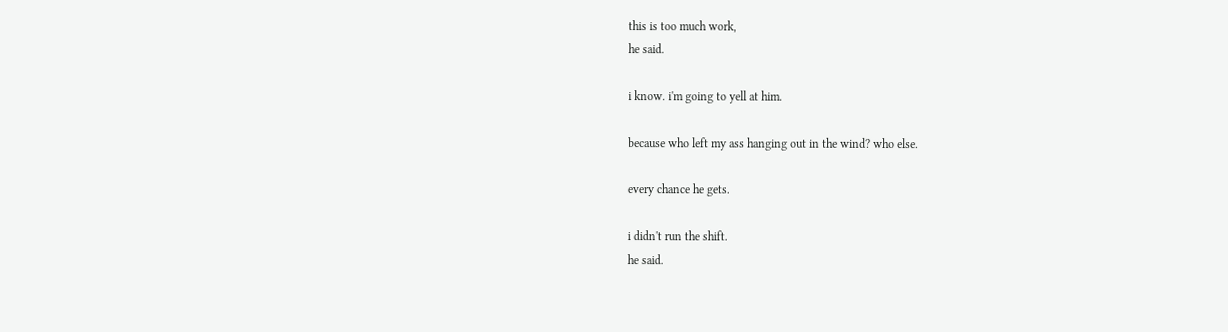this is too much work,
he said.

i know. i'm going to yell at him.

because who left my ass hanging out in the wind? who else.

every chance he gets.

i didn't run the shift.
he said.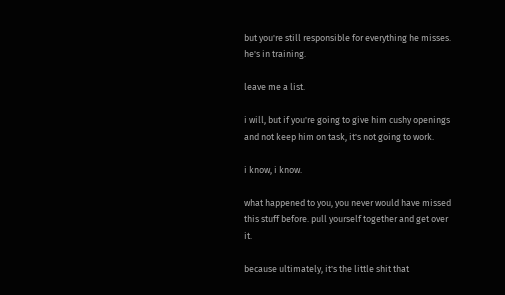but you're still responsible for everything he misses. he's in training.

leave me a list.

i will, but if you're going to give him cushy openings and not keep him on task, it's not going to work.

i know, i know.

what happened to you, you never would have missed this stuff before. pull yourself together and get over it.

because ultimately, it's the little shit that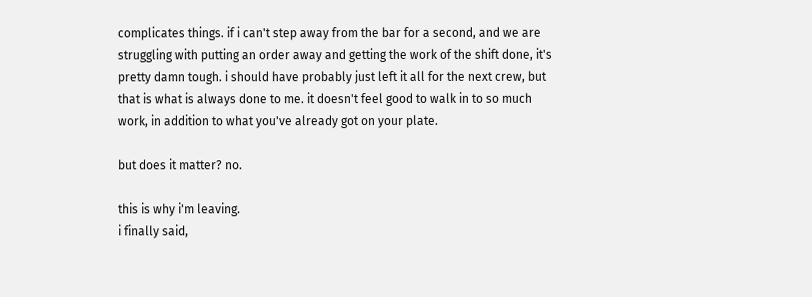complicates things. if i can't step away from the bar for a second, and we are struggling with putting an order away and getting the work of the shift done, it's pretty damn tough. i should have probably just left it all for the next crew, but that is what is always done to me. it doesn't feel good to walk in to so much work, in addition to what you've already got on your plate.

but does it matter? no.

this is why i'm leaving.
i finally said,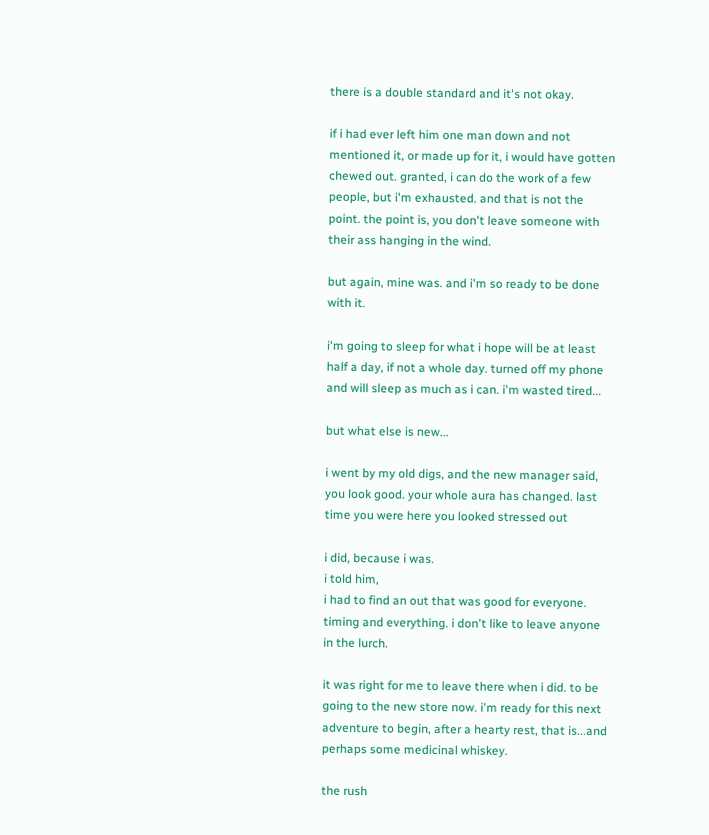there is a double standard and it's not okay.

if i had ever left him one man down and not mentioned it, or made up for it, i would have gotten chewed out. granted, i can do the work of a few people, but i'm exhausted. and that is not the point. the point is, you don't leave someone with their ass hanging in the wind.

but again, mine was. and i'm so ready to be done with it.

i'm going to sleep for what i hope will be at least half a day, if not a whole day. turned off my phone and will sleep as much as i can. i'm wasted tired...

but what else is new...

i went by my old digs, and the new manager said,
you look good. your whole aura has changed. last time you were here you looked stressed out

i did, because i was.
i told him,
i had to find an out that was good for everyone. timing and everything. i don't like to leave anyone in the lurch.

it was right for me to leave there when i did. to be going to the new store now. i'm ready for this next adventure to begin, after a hearty rest, that is...and perhaps some medicinal whiskey.

the rush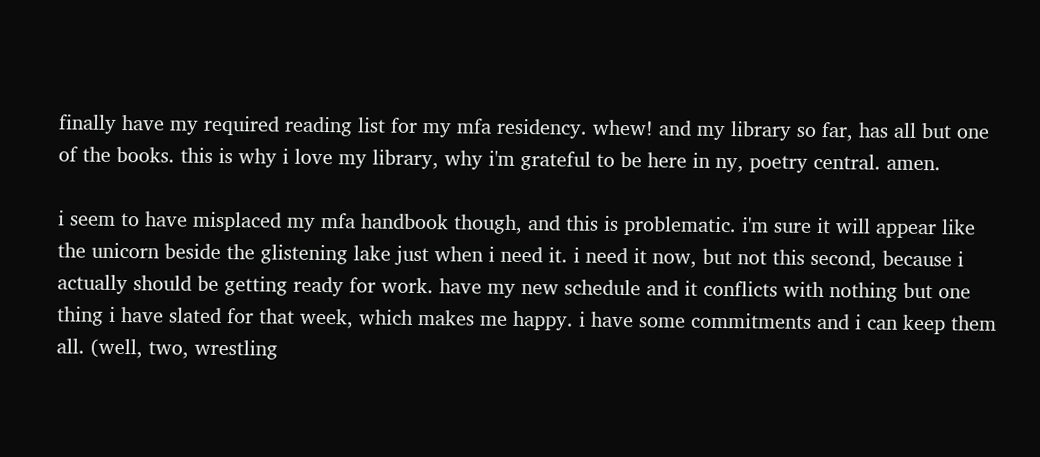finally have my required reading list for my mfa residency. whew! and my library so far, has all but one of the books. this is why i love my library, why i'm grateful to be here in ny, poetry central. amen.

i seem to have misplaced my mfa handbook though, and this is problematic. i'm sure it will appear like the unicorn beside the glistening lake just when i need it. i need it now, but not this second, because i actually should be getting ready for work. have my new schedule and it conflicts with nothing but one thing i have slated for that week, which makes me happy. i have some commitments and i can keep them all. (well, two, wrestling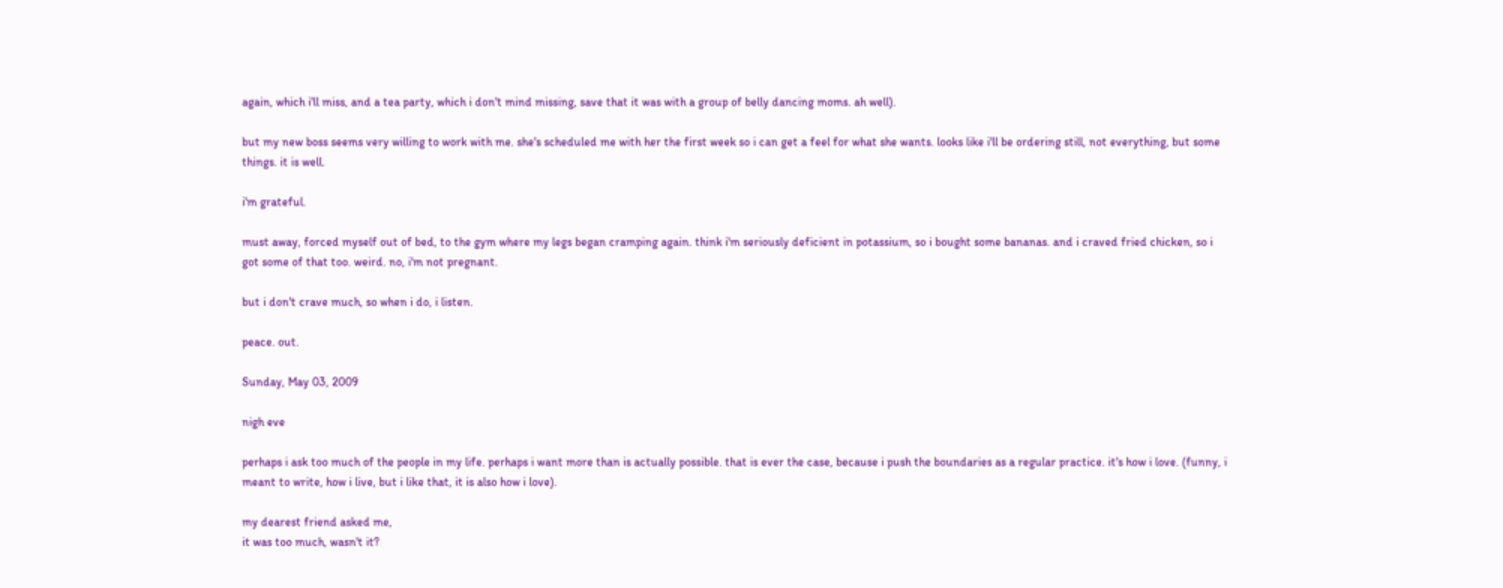again, which i'll miss, and a tea party, which i don't mind missing, save that it was with a group of belly dancing moms. ah well).

but my new boss seems very willing to work with me. she's scheduled me with her the first week so i can get a feel for what she wants. looks like i'll be ordering still, not everything, but some things. it is well.

i'm grateful.

must away, forced myself out of bed, to the gym where my legs began cramping again. think i'm seriously deficient in potassium, so i bought some bananas. and i craved fried chicken, so i got some of that too. weird. no, i'm not pregnant.

but i don't crave much, so when i do, i listen.

peace. out.

Sunday, May 03, 2009

nigh eve

perhaps i ask too much of the people in my life. perhaps i want more than is actually possible. that is ever the case, because i push the boundaries as a regular practice. it's how i love. (funny, i meant to write, how i live, but i like that, it is also how i love).

my dearest friend asked me,
it was too much, wasn't it?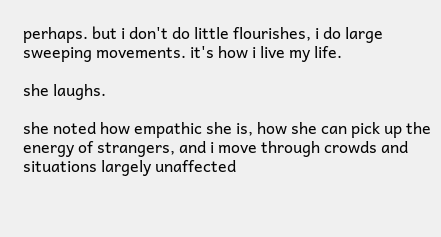perhaps. but i don't do little flourishes, i do large sweeping movements. it's how i live my life.

she laughs.

she noted how empathic she is, how she can pick up the energy of strangers, and i move through crowds and situations largely unaffected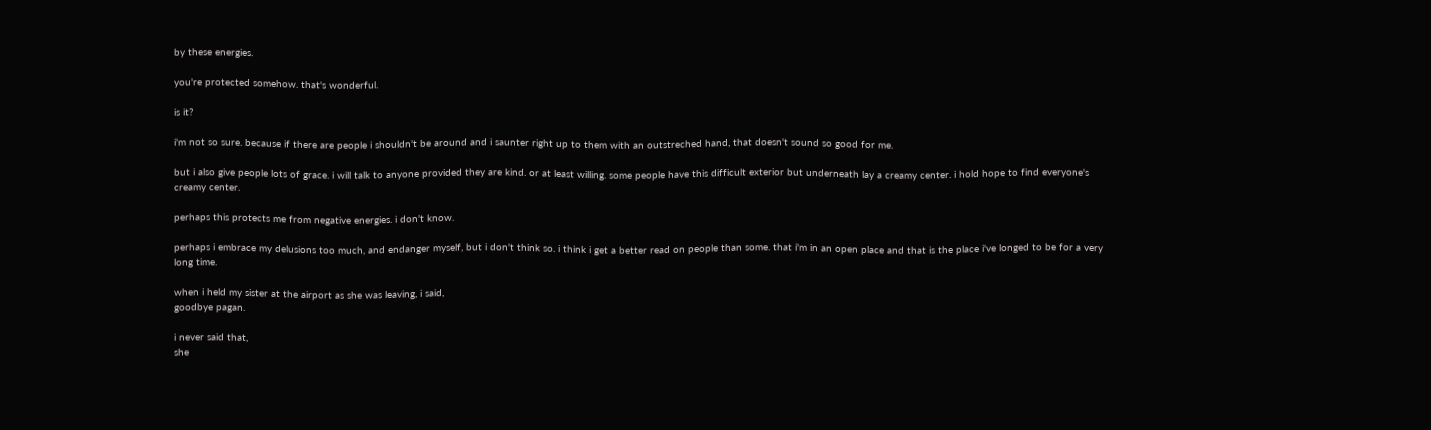by these energies.

you're protected somehow. that's wonderful.

is it?

i'm not so sure. because if there are people i shouldn't be around and i saunter right up to them with an outstreched hand, that doesn't sound so good for me.

but i also give people lots of grace. i will talk to anyone provided they are kind. or at least willing. some people have this difficult exterior but underneath lay a creamy center. i hold hope to find everyone's creamy center.

perhaps this protects me from negative energies. i don't know.

perhaps i embrace my delusions too much, and endanger myself, but i don't think so. i think i get a better read on people than some. that i'm in an open place and that is the place i've longed to be for a very long time.

when i held my sister at the airport as she was leaving, i said,
goodbye pagan.

i never said that,
she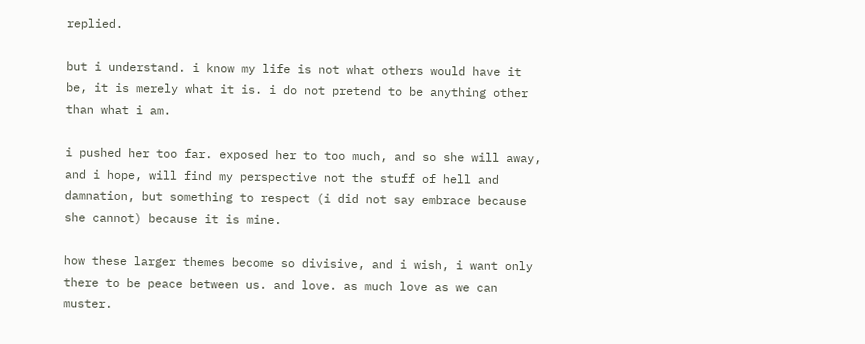replied.

but i understand. i know my life is not what others would have it be, it is merely what it is. i do not pretend to be anything other than what i am.

i pushed her too far. exposed her to too much, and so she will away, and i hope, will find my perspective not the stuff of hell and damnation, but something to respect (i did not say embrace because she cannot) because it is mine.

how these larger themes become so divisive, and i wish, i want only there to be peace between us. and love. as much love as we can muster.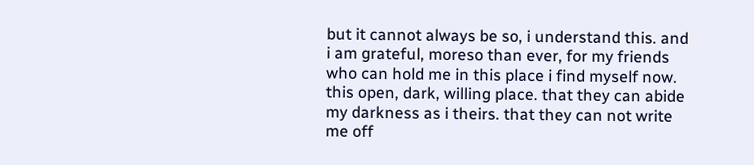but it cannot always be so, i understand this. and i am grateful, moreso than ever, for my friends who can hold me in this place i find myself now. this open, dark, willing place. that they can abide my darkness as i theirs. that they can not write me off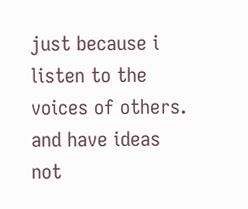just because i listen to the voices of others. and have ideas not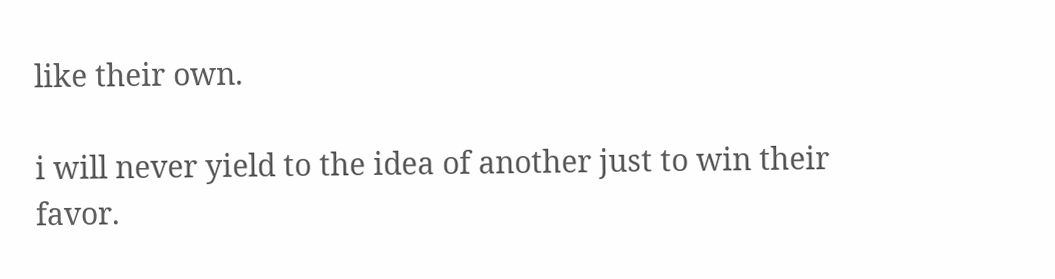like their own.

i will never yield to the idea of another just to win their favor.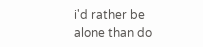i'd rather be alone than do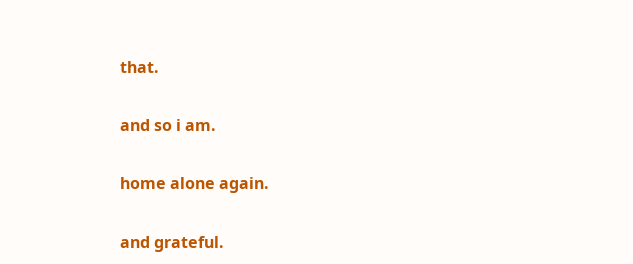that.

and so i am.

home alone again.

and grateful.